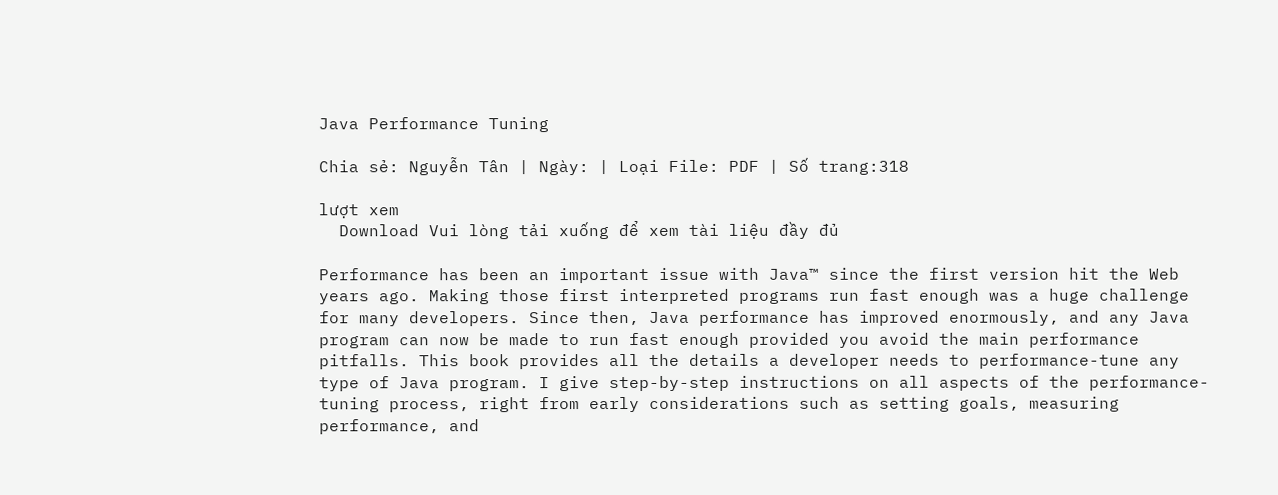Java Performance Tuning

Chia sẻ: Nguyễn Tân | Ngày: | Loại File: PDF | Số trang:318

lượt xem
  Download Vui lòng tải xuống để xem tài liệu đầy đủ

Performance has been an important issue with Java™ since the first version hit the Web years ago. Making those first interpreted programs run fast enough was a huge challenge for many developers. Since then, Java performance has improved enormously, and any Java program can now be made to run fast enough provided you avoid the main performance pitfalls. This book provides all the details a developer needs to performance-tune any type of Java program. I give step-by-step instructions on all aspects of the performance-tuning process, right from early considerations such as setting goals, measuring performance, and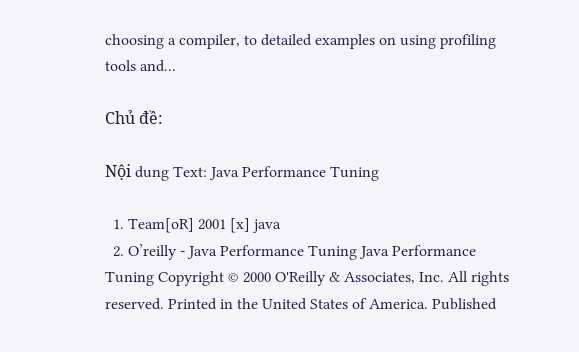choosing a compiler, to detailed examples on using profiling tools and...

Chủ đề:

Nội dung Text: Java Performance Tuning

  1. Team[oR] 2001 [x] java
  2. O’reilly - Java Performance Tuning Java Performance Tuning Copyright © 2000 O'Reilly & Associates, Inc. All rights reserved. Printed in the United States of America. Published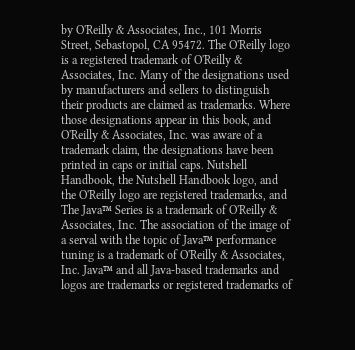by O'Reilly & Associates, Inc., 101 Morris Street, Sebastopol, CA 95472. The O'Reilly logo is a registered trademark of O'Reilly & Associates, Inc. Many of the designations used by manufacturers and sellers to distinguish their products are claimed as trademarks. Where those designations appear in this book, and O'Reilly & Associates, Inc. was aware of a trademark claim, the designations have been printed in caps or initial caps. Nutshell Handbook, the Nutshell Handbook logo, and the O'Reilly logo are registered trademarks, and The Java™ Series is a trademark of O'Reilly & Associates, Inc. The association of the image of a serval with the topic of Java™ performance tuning is a trademark of O'Reilly & Associates, Inc. Java™ and all Java-based trademarks and logos are trademarks or registered trademarks of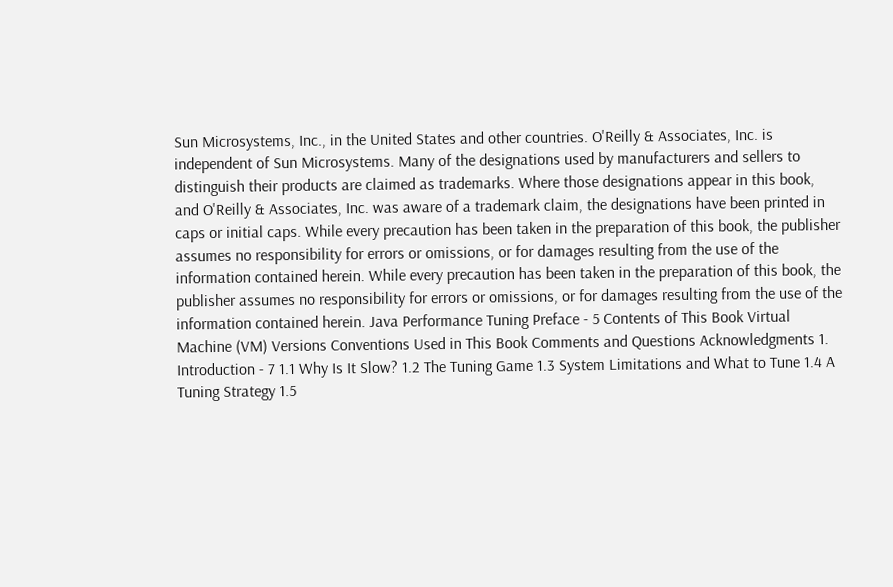Sun Microsystems, Inc., in the United States and other countries. O'Reilly & Associates, Inc. is independent of Sun Microsystems. Many of the designations used by manufacturers and sellers to distinguish their products are claimed as trademarks. Where those designations appear in this book, and O'Reilly & Associates, Inc. was aware of a trademark claim, the designations have been printed in caps or initial caps. While every precaution has been taken in the preparation of this book, the publisher assumes no responsibility for errors or omissions, or for damages resulting from the use of the information contained herein. While every precaution has been taken in the preparation of this book, the publisher assumes no responsibility for errors or omissions, or for damages resulting from the use of the information contained herein. Java Performance Tuning Preface - 5 Contents of This Book Virtual Machine (VM) Versions Conventions Used in This Book Comments and Questions Acknowledgments 1. Introduction - 7 1.1 Why Is It Slow? 1.2 The Tuning Game 1.3 System Limitations and What to Tune 1.4 A Tuning Strategy 1.5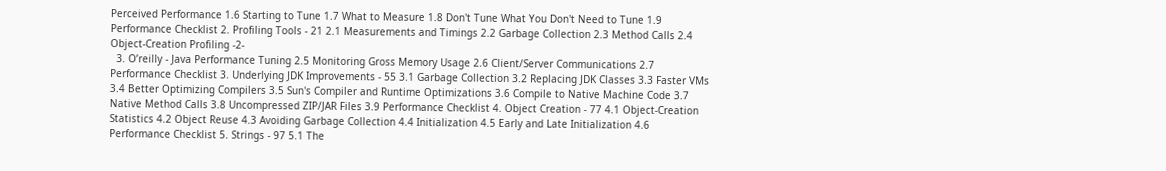Perceived Performance 1.6 Starting to Tune 1.7 What to Measure 1.8 Don't Tune What You Don't Need to Tune 1.9 Performance Checklist 2. Profiling Tools - 21 2.1 Measurements and Timings 2.2 Garbage Collection 2.3 Method Calls 2.4 Object-Creation Profiling -2-
  3. O’reilly - Java Performance Tuning 2.5 Monitoring Gross Memory Usage 2.6 Client/Server Communications 2.7 Performance Checklist 3. Underlying JDK Improvements - 55 3.1 Garbage Collection 3.2 Replacing JDK Classes 3.3 Faster VMs 3.4 Better Optimizing Compilers 3.5 Sun's Compiler and Runtime Optimizations 3.6 Compile to Native Machine Code 3.7 Native Method Calls 3.8 Uncompressed ZIP/JAR Files 3.9 Performance Checklist 4. Object Creation - 77 4.1 Object-Creation Statistics 4.2 Object Reuse 4.3 Avoiding Garbage Collection 4.4 Initialization 4.5 Early and Late Initialization 4.6 Performance Checklist 5. Strings - 97 5.1 The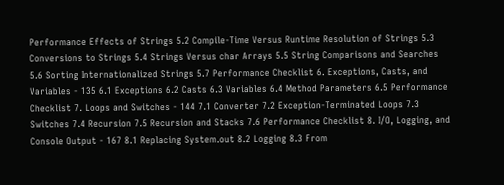Performance Effects of Strings 5.2 Compile-Time Versus Runtime Resolution of Strings 5.3 Conversions to Strings 5.4 Strings Versus char Arrays 5.5 String Comparisons and Searches 5.6 Sorting Internationalized Strings 5.7 Performance Checklist 6. Exceptions, Casts, and Variables - 135 6.1 Exceptions 6.2 Casts 6.3 Variables 6.4 Method Parameters 6.5 Performance Checklist 7. Loops and Switches - 144 7.1 Converter 7.2 Exception-Terminated Loops 7.3 Switches 7.4 Recursion 7.5 Recursion and Stacks 7.6 Performance Checklist 8. I/O, Logging, and Console Output - 167 8.1 Replacing System.out 8.2 Logging 8.3 From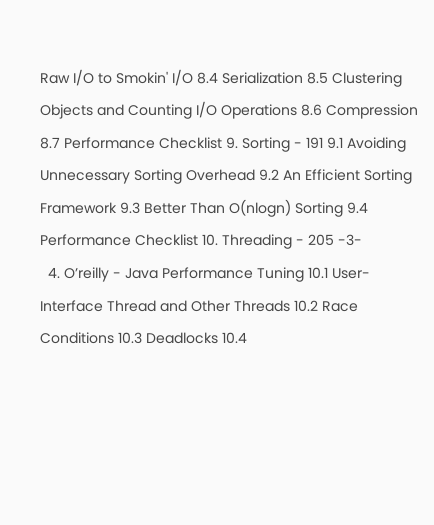Raw I/O to Smokin' I/O 8.4 Serialization 8.5 Clustering Objects and Counting I/O Operations 8.6 Compression 8.7 Performance Checklist 9. Sorting - 191 9.1 Avoiding Unnecessary Sorting Overhead 9.2 An Efficient Sorting Framework 9.3 Better Than O(nlogn) Sorting 9.4 Performance Checklist 10. Threading - 205 -3-
  4. O’reilly - Java Performance Tuning 10.1 User-Interface Thread and Other Threads 10.2 Race Conditions 10.3 Deadlocks 10.4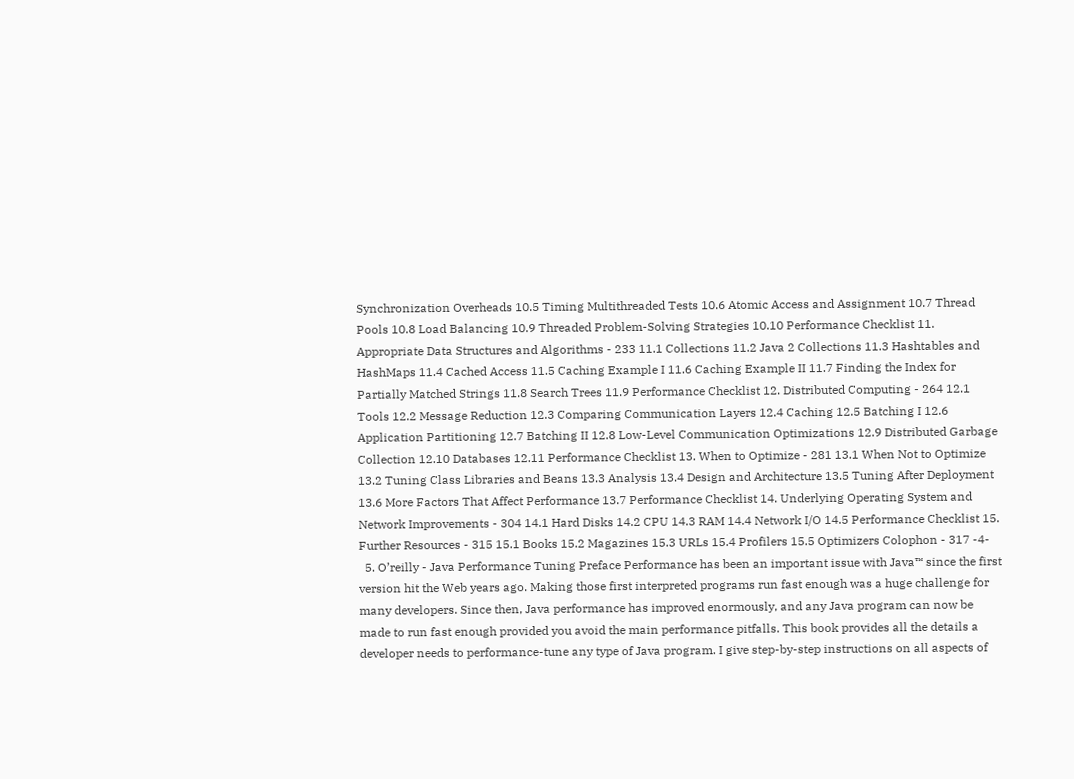Synchronization Overheads 10.5 Timing Multithreaded Tests 10.6 Atomic Access and Assignment 10.7 Thread Pools 10.8 Load Balancing 10.9 Threaded Problem-Solving Strategies 10.10 Performance Checklist 11. Appropriate Data Structures and Algorithms - 233 11.1 Collections 11.2 Java 2 Collections 11.3 Hashtables and HashMaps 11.4 Cached Access 11.5 Caching Example I 11.6 Caching Example II 11.7 Finding the Index for Partially Matched Strings 11.8 Search Trees 11.9 Performance Checklist 12. Distributed Computing - 264 12.1 Tools 12.2 Message Reduction 12.3 Comparing Communication Layers 12.4 Caching 12.5 Batching I 12.6 Application Partitioning 12.7 Batching II 12.8 Low-Level Communication Optimizations 12.9 Distributed Garbage Collection 12.10 Databases 12.11 Performance Checklist 13. When to Optimize - 281 13.1 When Not to Optimize 13.2 Tuning Class Libraries and Beans 13.3 Analysis 13.4 Design and Architecture 13.5 Tuning After Deployment 13.6 More Factors That Affect Performance 13.7 Performance Checklist 14. Underlying Operating System and Network Improvements - 304 14.1 Hard Disks 14.2 CPU 14.3 RAM 14.4 Network I/O 14.5 Performance Checklist 15. Further Resources - 315 15.1 Books 15.2 Magazines 15.3 URLs 15.4 Profilers 15.5 Optimizers Colophon - 317 -4-
  5. O’reilly - Java Performance Tuning Preface Performance has been an important issue with Java™ since the first version hit the Web years ago. Making those first interpreted programs run fast enough was a huge challenge for many developers. Since then, Java performance has improved enormously, and any Java program can now be made to run fast enough provided you avoid the main performance pitfalls. This book provides all the details a developer needs to performance-tune any type of Java program. I give step-by-step instructions on all aspects of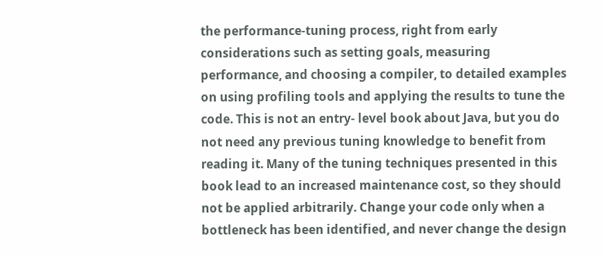the performance-tuning process, right from early considerations such as setting goals, measuring performance, and choosing a compiler, to detailed examples on using profiling tools and applying the results to tune the code. This is not an entry- level book about Java, but you do not need any previous tuning knowledge to benefit from reading it. Many of the tuning techniques presented in this book lead to an increased maintenance cost, so they should not be applied arbitrarily. Change your code only when a bottleneck has been identified, and never change the design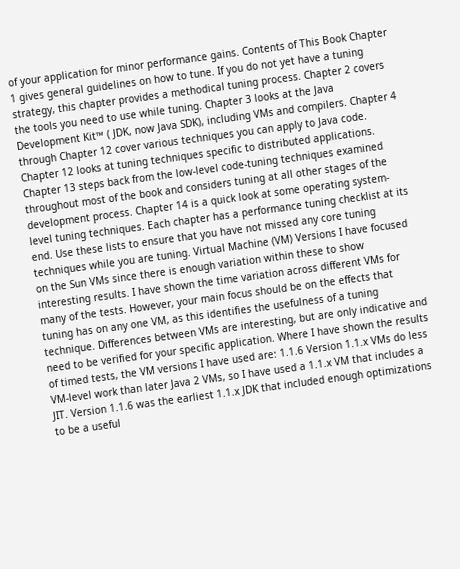of your application for minor performance gains. Contents of This Book Chapter 1 gives general guidelines on how to tune. If you do not yet have a tuning strategy, this chapter provides a methodical tuning process. Chapter 2 covers the tools you need to use while tuning. Chapter 3 looks at the Java Development Kit™ ( JDK, now Java SDK), including VMs and compilers. Chapter 4 through Chapter 12 cover various techniques you can apply to Java code. Chapter 12 looks at tuning techniques specific to distributed applications. Chapter 13 steps back from the low-level code-tuning techniques examined throughout most of the book and considers tuning at all other stages of the development process. Chapter 14 is a quick look at some operating system-level tuning techniques. Each chapter has a performance tuning checklist at its end. Use these lists to ensure that you have not missed any core tuning techniques while you are tuning. Virtual Machine (VM) Versions I have focused on the Sun VMs since there is enough variation within these to show interesting results. I have shown the time variation across different VMs for many of the tests. However, your main focus should be on the effects that tuning has on any one VM, as this identifies the usefulness of a tuning technique. Differences between VMs are interesting, but are only indicative and need to be verified for your specific application. Where I have shown the results of timed tests, the VM versions I have used are: 1.1.6 Version 1.1.x VMs do less VM-level work than later Java 2 VMs, so I have used a 1.1.x VM that includes a JIT. Version 1.1.6 was the earliest 1.1.x JDK that included enough optimizations to be a useful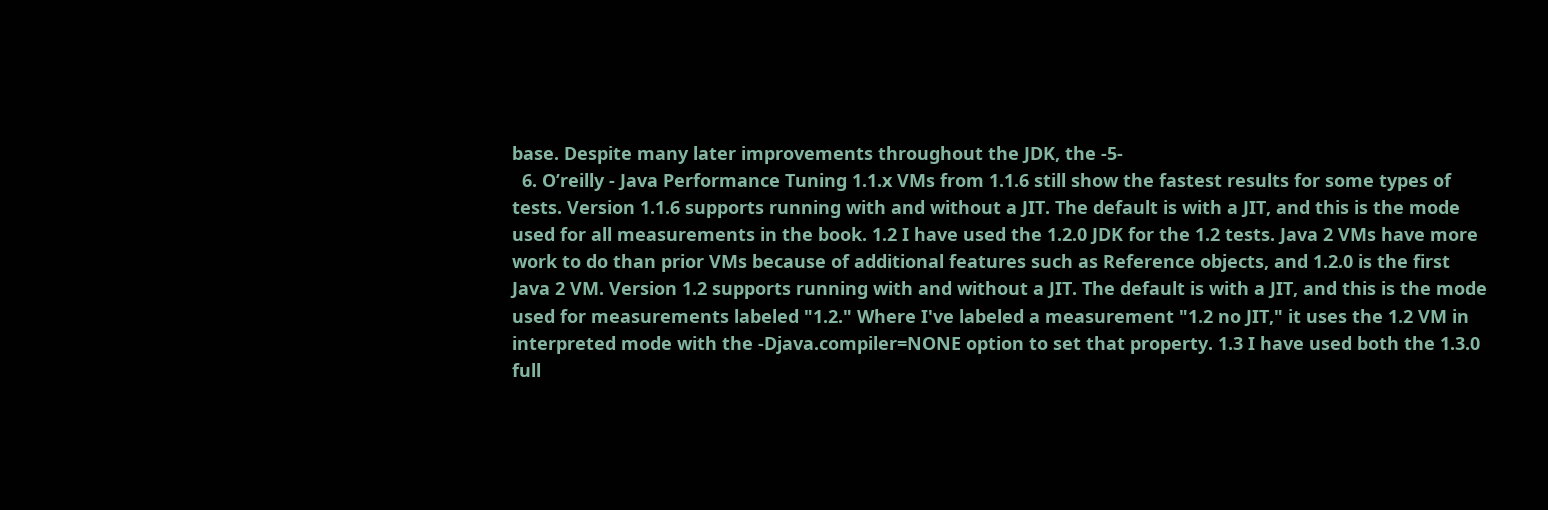base. Despite many later improvements throughout the JDK, the -5-
  6. O’reilly - Java Performance Tuning 1.1.x VMs from 1.1.6 still show the fastest results for some types of tests. Version 1.1.6 supports running with and without a JIT. The default is with a JIT, and this is the mode used for all measurements in the book. 1.2 I have used the 1.2.0 JDK for the 1.2 tests. Java 2 VMs have more work to do than prior VMs because of additional features such as Reference objects, and 1.2.0 is the first Java 2 VM. Version 1.2 supports running with and without a JIT. The default is with a JIT, and this is the mode used for measurements labeled "1.2." Where I've labeled a measurement "1.2 no JIT," it uses the 1.2 VM in interpreted mode with the -Djava.compiler=NONE option to set that property. 1.3 I have used both the 1.3.0 full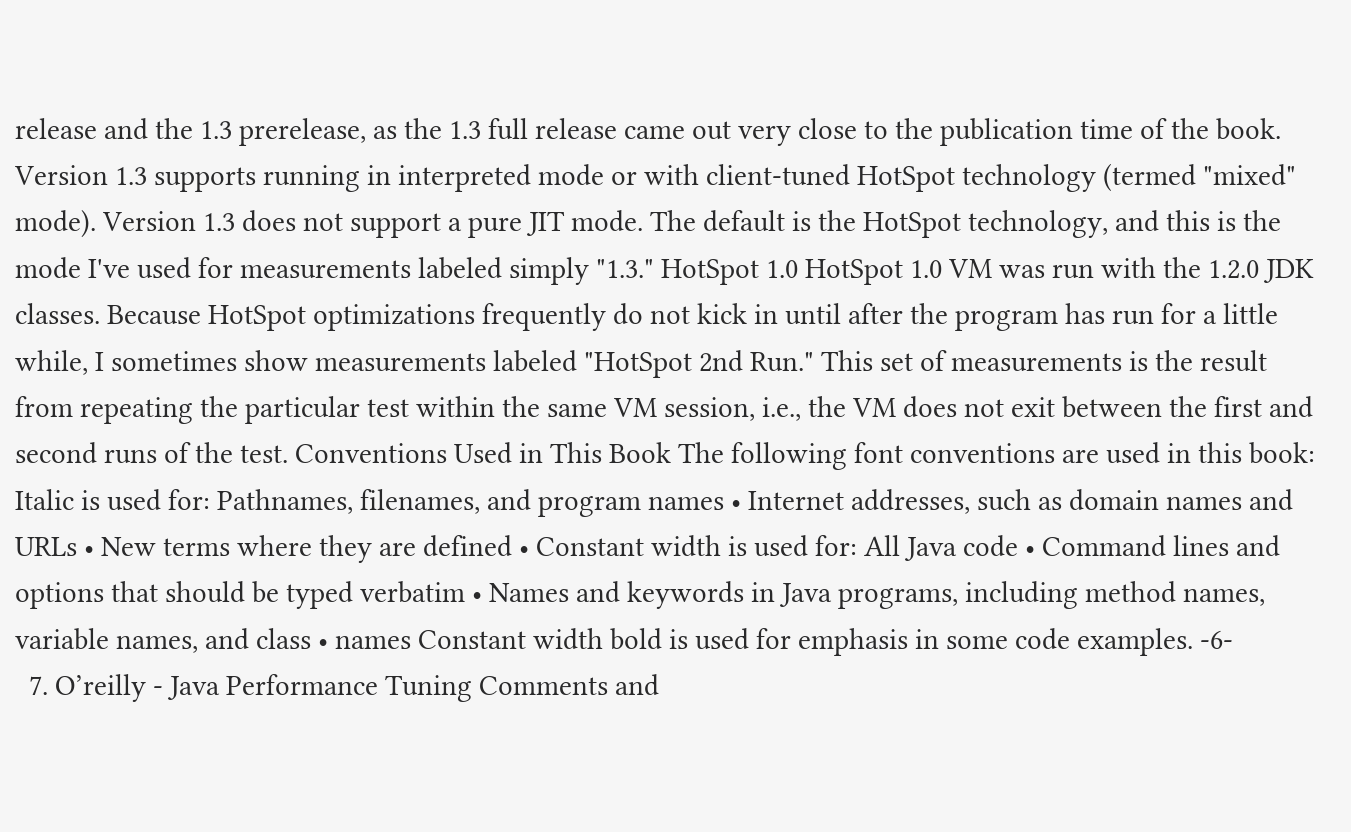release and the 1.3 prerelease, as the 1.3 full release came out very close to the publication time of the book. Version 1.3 supports running in interpreted mode or with client-tuned HotSpot technology (termed "mixed" mode). Version 1.3 does not support a pure JIT mode. The default is the HotSpot technology, and this is the mode I've used for measurements labeled simply "1.3." HotSpot 1.0 HotSpot 1.0 VM was run with the 1.2.0 JDK classes. Because HotSpot optimizations frequently do not kick in until after the program has run for a little while, I sometimes show measurements labeled "HotSpot 2nd Run." This set of measurements is the result from repeating the particular test within the same VM session, i.e., the VM does not exit between the first and second runs of the test. Conventions Used in This Book The following font conventions are used in this book: Italic is used for: Pathnames, filenames, and program names • Internet addresses, such as domain names and URLs • New terms where they are defined • Constant width is used for: All Java code • Command lines and options that should be typed verbatim • Names and keywords in Java programs, including method names, variable names, and class • names Constant width bold is used for emphasis in some code examples. -6-
  7. O’reilly - Java Performance Tuning Comments and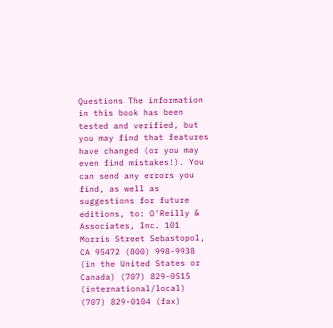Questions The information in this book has been tested and verified, but you may find that features have changed (or you may even find mistakes!). You can send any errors you find, as well as suggestions for future editions, to: O'Reilly & Associates, Inc. 101 Morris Street Sebastopol, CA 95472 (800) 998-9938 (in the United States or Canada) (707) 829-0515 (international/local) (707) 829-0104 (fax)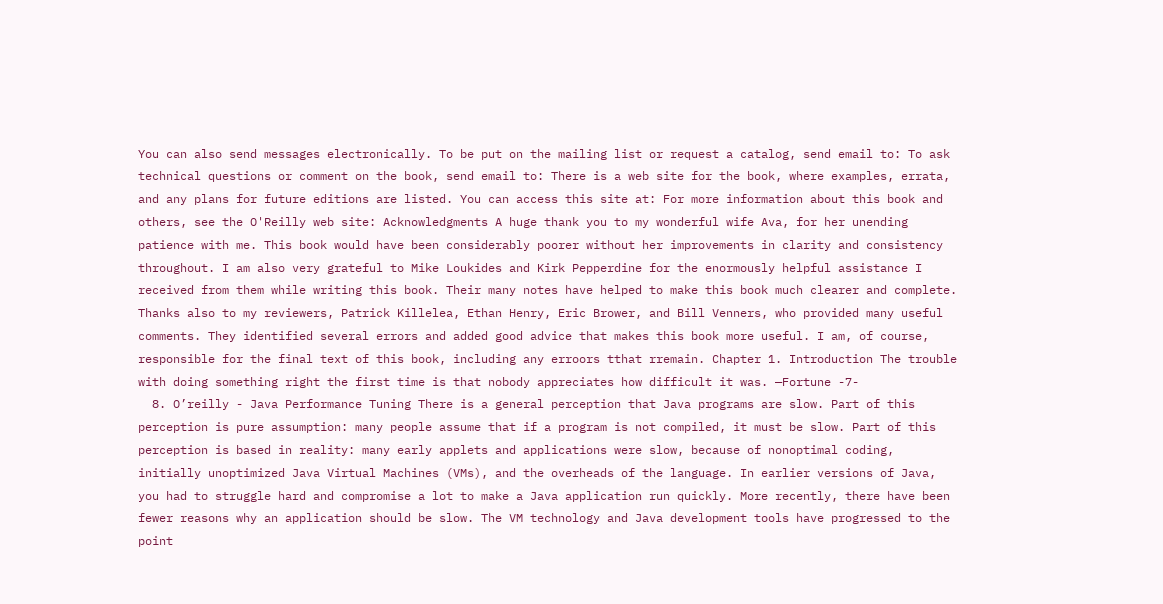You can also send messages electronically. To be put on the mailing list or request a catalog, send email to: To ask technical questions or comment on the book, send email to: There is a web site for the book, where examples, errata, and any plans for future editions are listed. You can access this site at: For more information about this book and others, see the O'Reilly web site: Acknowledgments A huge thank you to my wonderful wife Ava, for her unending patience with me. This book would have been considerably poorer without her improvements in clarity and consistency throughout. I am also very grateful to Mike Loukides and Kirk Pepperdine for the enormously helpful assistance I received from them while writing this book. Their many notes have helped to make this book much clearer and complete. Thanks also to my reviewers, Patrick Killelea, Ethan Henry, Eric Brower, and Bill Venners, who provided many useful comments. They identified several errors and added good advice that makes this book more useful. I am, of course, responsible for the final text of this book, including any erroors tthat rremain. Chapter 1. Introduction The trouble with doing something right the first time is that nobody appreciates how difficult it was. —Fortune -7-
  8. O’reilly - Java Performance Tuning There is a general perception that Java programs are slow. Part of this perception is pure assumption: many people assume that if a program is not compiled, it must be slow. Part of this perception is based in reality: many early applets and applications were slow, because of nonoptimal coding, initially unoptimized Java Virtual Machines (VMs), and the overheads of the language. In earlier versions of Java, you had to struggle hard and compromise a lot to make a Java application run quickly. More recently, there have been fewer reasons why an application should be slow. The VM technology and Java development tools have progressed to the point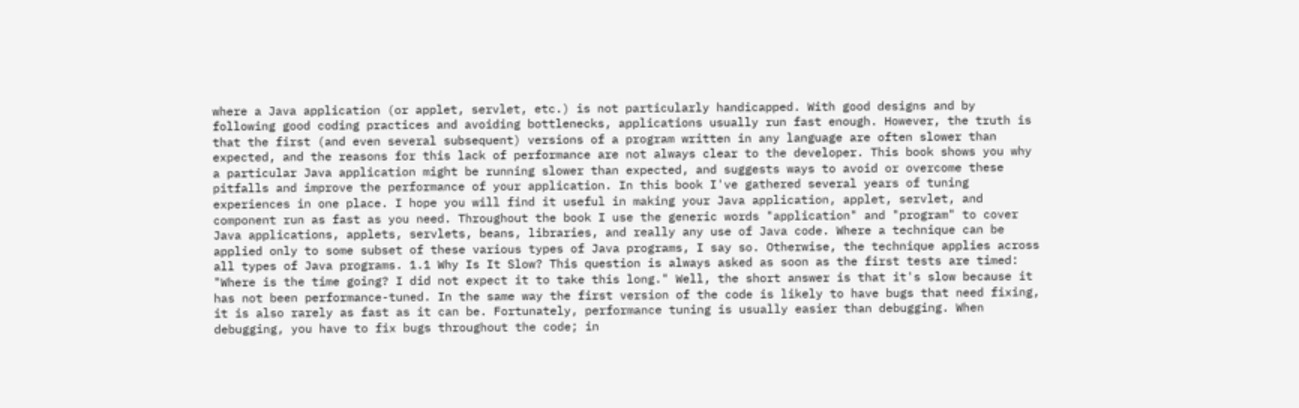where a Java application (or applet, servlet, etc.) is not particularly handicapped. With good designs and by following good coding practices and avoiding bottlenecks, applications usually run fast enough. However, the truth is that the first (and even several subsequent) versions of a program written in any language are often slower than expected, and the reasons for this lack of performance are not always clear to the developer. This book shows you why a particular Java application might be running slower than expected, and suggests ways to avoid or overcome these pitfalls and improve the performance of your application. In this book I've gathered several years of tuning experiences in one place. I hope you will find it useful in making your Java application, applet, servlet, and component run as fast as you need. Throughout the book I use the generic words "application" and "program" to cover Java applications, applets, servlets, beans, libraries, and really any use of Java code. Where a technique can be applied only to some subset of these various types of Java programs, I say so. Otherwise, the technique applies across all types of Java programs. 1.1 Why Is It Slow? This question is always asked as soon as the first tests are timed: "Where is the time going? I did not expect it to take this long." Well, the short answer is that it's slow because it has not been performance-tuned. In the same way the first version of the code is likely to have bugs that need fixing, it is also rarely as fast as it can be. Fortunately, performance tuning is usually easier than debugging. When debugging, you have to fix bugs throughout the code; in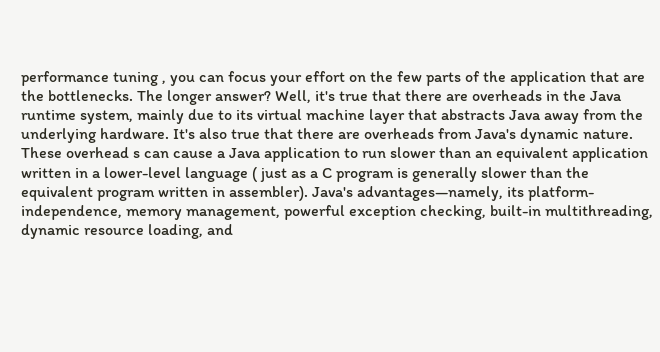performance tuning , you can focus your effort on the few parts of the application that are the bottlenecks. The longer answer? Well, it's true that there are overheads in the Java runtime system, mainly due to its virtual machine layer that abstracts Java away from the underlying hardware. It's also true that there are overheads from Java's dynamic nature. These overhead s can cause a Java application to run slower than an equivalent application written in a lower-level language ( just as a C program is generally slower than the equivalent program written in assembler). Java's advantages—namely, its platform-independence, memory management, powerful exception checking, built-in multithreading, dynamic resource loading, and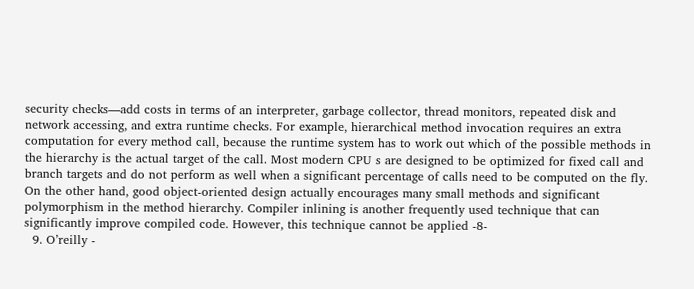security checks—add costs in terms of an interpreter, garbage collector, thread monitors, repeated disk and network accessing, and extra runtime checks. For example, hierarchical method invocation requires an extra computation for every method call, because the runtime system has to work out which of the possible methods in the hierarchy is the actual target of the call. Most modern CPU s are designed to be optimized for fixed call and branch targets and do not perform as well when a significant percentage of calls need to be computed on the fly. On the other hand, good object-oriented design actually encourages many small methods and significant polymorphism in the method hierarchy. Compiler inlining is another frequently used technique that can significantly improve compiled code. However, this technique cannot be applied -8-
  9. O’reilly -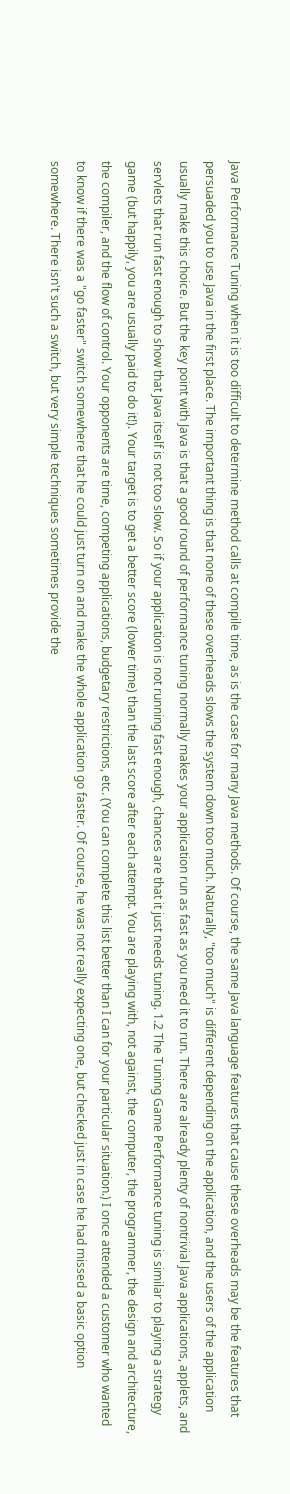Java Performance Tuning when it is too difficult to determine method calls at compile time, as is the case for many Java methods. Of course, the same Java language features that cause these overheads may be the features that persuaded you to use Java in the first place. The important thing is that none of these overheads slows the system down too much. Naturally, "too much" is different depending on the application, and the users of the application usually make this choice. But the key point with Java is that a good round of performance tuning normally makes your application run as fast as you need it to run. There are already plenty of nontrivial Java applications, applets, and servlets that run fast enough to show that Java itself is not too slow. So if your application is not running fast enough, chances are that it just needs tuning. 1.2 The Tuning Game Performance tuning is similar to playing a strategy game (but happily, you are usually paid to do it!). Your target is to get a better score (lower time) than the last score after each attempt. You are playing with, not against, the computer, the programmer, the design and architecture, the compiler, and the flow of control. Your opponents are time, competing applications, budgetary restrictions, etc. (You can complete this list better than I can for your particular situation.) I once attended a customer who wanted to know if there was a "go faster" switch somewhere that he could just turn on and make the whole application go faster. Of course, he was not really expecting one, but checked just in case he had missed a basic option somewhere. There isn't such a switch, but very simple techniques sometimes provide the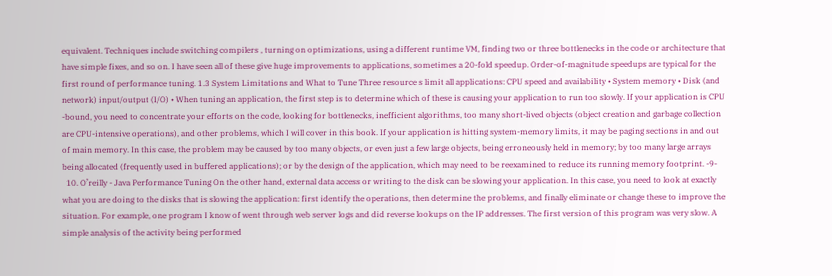equivalent. Techniques include switching compilers , turning on optimizations, using a different runtime VM, finding two or three bottlenecks in the code or architecture that have simple fixes, and so on. I have seen all of these give huge improvements to applications, sometimes a 20-fold speedup. Order-of-magnitude speedups are typical for the first round of performance tuning. 1.3 System Limitations and What to Tune Three resource s limit all applications: CPU speed and availability • System memory • Disk (and network) input/output (I/O) • When tuning an application, the first step is to determine which of these is causing your application to run too slowly. If your application is CPU -bound, you need to concentrate your efforts on the code, looking for bottlenecks, inefficient algorithms, too many short-lived objects (object creation and garbage collection are CPU-intensive operations), and other problems, which I will cover in this book. If your application is hitting system-memory limits, it may be paging sections in and out of main memory. In this case, the problem may be caused by too many objects, or even just a few large objects, being erroneously held in memory; by too many large arrays being allocated (frequently used in buffered applications); or by the design of the application, which may need to be reexamined to reduce its running memory footprint. -9-
  10. O’reilly - Java Performance Tuning On the other hand, external data access or writing to the disk can be slowing your application. In this case, you need to look at exactly what you are doing to the disks that is slowing the application: first identify the operations, then determine the problems, and finally eliminate or change these to improve the situation. For example, one program I know of went through web server logs and did reverse lookups on the IP addresses. The first version of this program was very slow. A simple analysis of the activity being performed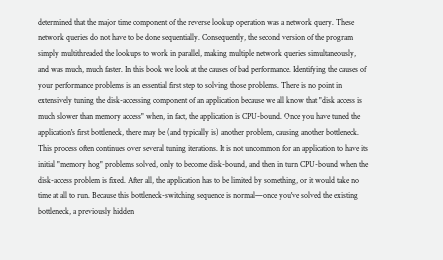determined that the major time component of the reverse lookup operation was a network query. These network queries do not have to be done sequentially. Consequently, the second version of the program simply multithreaded the lookups to work in parallel, making multiple network queries simultaneously, and was much, much faster. In this book we look at the causes of bad performance. Identifying the causes of your performance problems is an essential first step to solving those problems. There is no point in extensively tuning the disk-accessing component of an application because we all know that "disk access is much slower than memory access" when, in fact, the application is CPU-bound. Once you have tuned the application's first bottleneck, there may be (and typically is) another problem, causing another bottleneck. This process often continues over several tuning iterations. It is not uncommon for an application to have its initial "memory hog" problems solved, only to become disk-bound, and then in turn CPU-bound when the disk-access problem is fixed. After all, the application has to be limited by something, or it would take no time at all to run. Because this bottleneck-switching sequence is normal—once you've solved the existing bottleneck, a previously hidden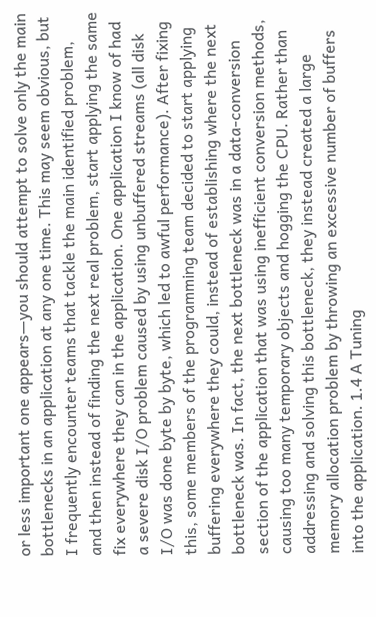or less important one appears—you should attempt to solve only the main bottlenecks in an application at any one time. This may seem obvious, but I frequently encounter teams that tackle the main identified problem, and then instead of finding the next real problem, start applying the same fix everywhere they can in the application. One application I know of had a severe disk I/O problem caused by using unbuffered streams (all disk I/O was done byte by byte, which led to awful performance). After fixing this, some members of the programming team decided to start applying buffering everywhere they could, instead of establishing where the next bottleneck was. In fact, the next bottleneck was in a data-conversion section of the application that was using inefficient conversion methods, causing too many temporary objects and hogging the CPU. Rather than addressing and solving this bottleneck, they instead created a large memory allocation problem by throwing an excessive number of buffers into the application. 1.4 A Tuning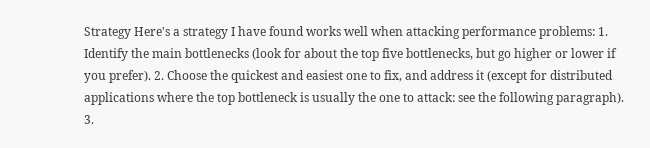Strategy Here's a strategy I have found works well when attacking performance problems: 1. Identify the main bottlenecks (look for about the top five bottlenecks, but go higher or lower if you prefer). 2. Choose the quickest and easiest one to fix, and address it (except for distributed applications where the top bottleneck is usually the one to attack: see the following paragraph). 3.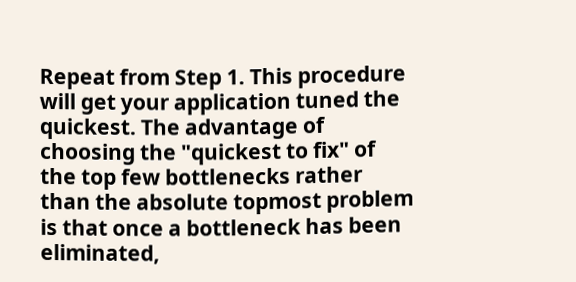Repeat from Step 1. This procedure will get your application tuned the quickest. The advantage of choosing the "quickest to fix" of the top few bottlenecks rather than the absolute topmost problem is that once a bottleneck has been eliminated,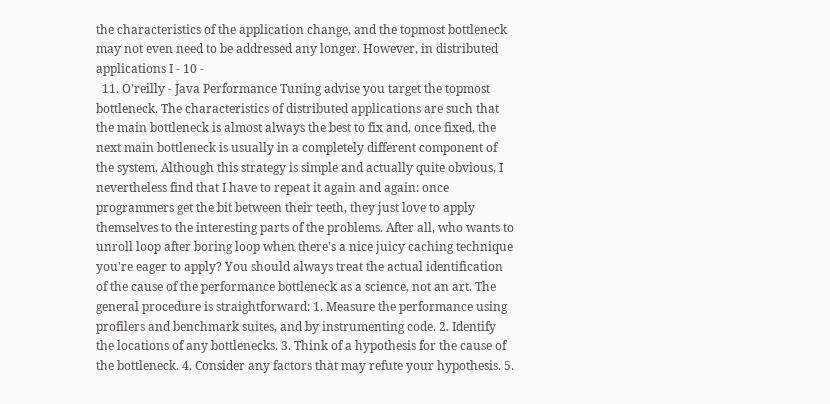the characteristics of the application change, and the topmost bottleneck may not even need to be addressed any longer. However, in distributed applications I - 10 -
  11. O’reilly - Java Performance Tuning advise you target the topmost bottleneck. The characteristics of distributed applications are such that the main bottleneck is almost always the best to fix and, once fixed, the next main bottleneck is usually in a completely different component of the system. Although this strategy is simple and actually quite obvious, I nevertheless find that I have to repeat it again and again: once programmers get the bit between their teeth, they just love to apply themselves to the interesting parts of the problems. After all, who wants to unroll loop after boring loop when there's a nice juicy caching technique you're eager to apply? You should always treat the actual identification of the cause of the performance bottleneck as a science, not an art. The general procedure is straightforward: 1. Measure the performance using profilers and benchmark suites, and by instrumenting code. 2. Identify the locations of any bottlenecks. 3. Think of a hypothesis for the cause of the bottleneck. 4. Consider any factors that may refute your hypothesis. 5.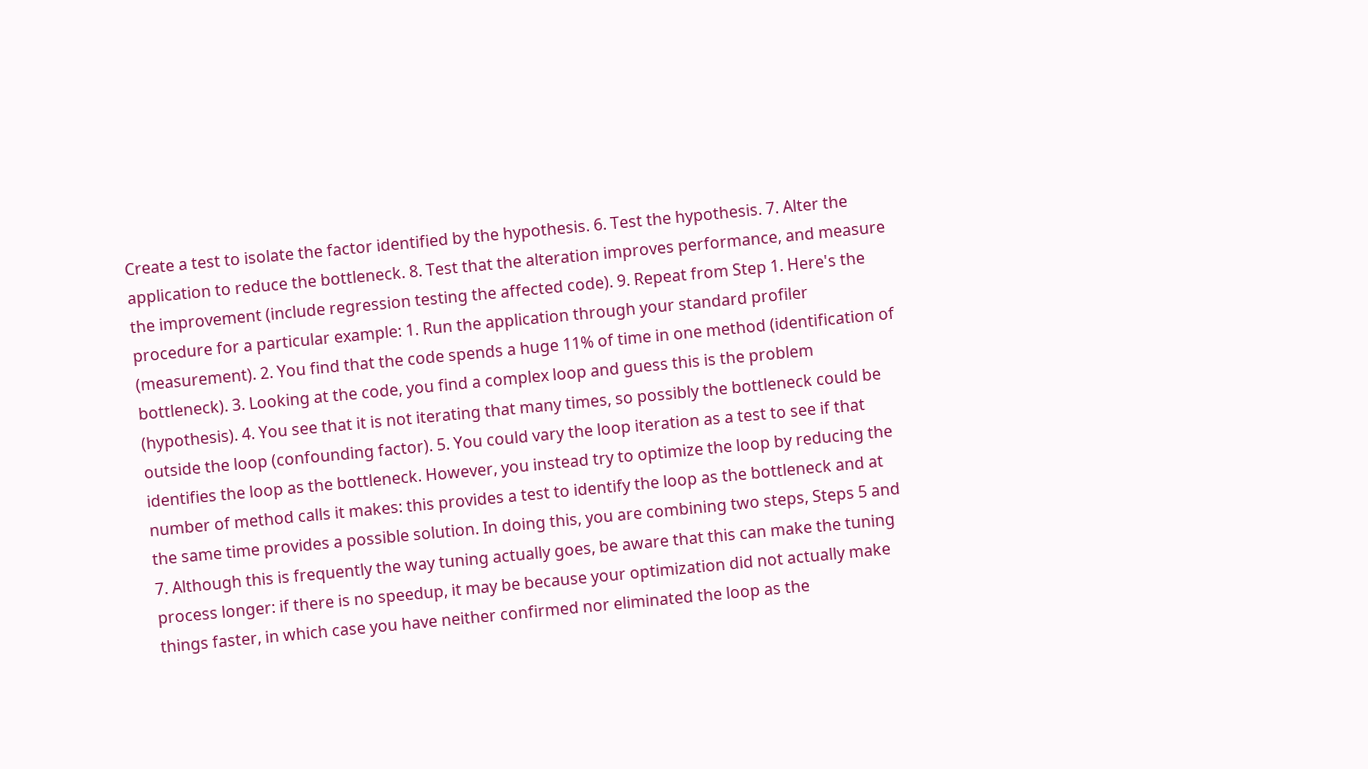Create a test to isolate the factor identified by the hypothesis. 6. Test the hypothesis. 7. Alter the application to reduce the bottleneck. 8. Test that the alteration improves performance, and measure the improvement (include regression testing the affected code). 9. Repeat from Step 1. Here's the procedure for a particular example: 1. Run the application through your standard profiler (measurement). 2. You find that the code spends a huge 11% of time in one method (identification of bottleneck). 3. Looking at the code, you find a complex loop and guess this is the problem (hypothesis). 4. You see that it is not iterating that many times, so possibly the bottleneck could be outside the loop (confounding factor). 5. You could vary the loop iteration as a test to see if that identifies the loop as the bottleneck. However, you instead try to optimize the loop by reducing the number of method calls it makes: this provides a test to identify the loop as the bottleneck and at the same time provides a possible solution. In doing this, you are combining two steps, Steps 5 and 7. Although this is frequently the way tuning actually goes, be aware that this can make the tuning process longer: if there is no speedup, it may be because your optimization did not actually make things faster, in which case you have neither confirmed nor eliminated the loop as the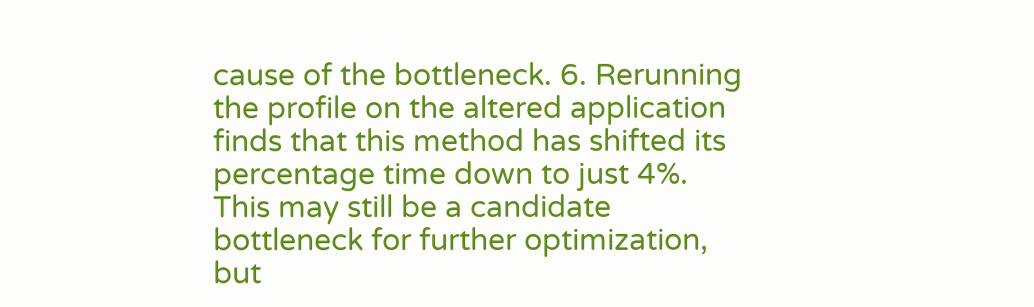cause of the bottleneck. 6. Rerunning the profile on the altered application finds that this method has shifted its percentage time down to just 4%. This may still be a candidate bottleneck for further optimization, but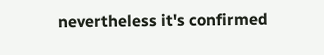nevertheless it's confirmed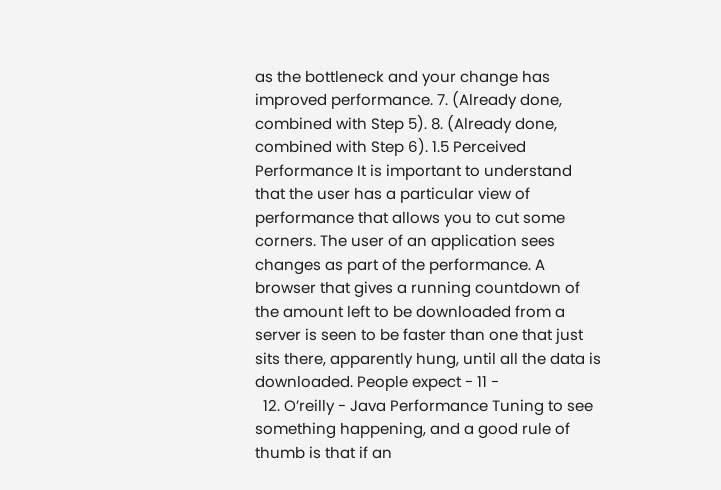as the bottleneck and your change has improved performance. 7. (Already done, combined with Step 5). 8. (Already done, combined with Step 6). 1.5 Perceived Performance It is important to understand that the user has a particular view of performance that allows you to cut some corners. The user of an application sees changes as part of the performance. A browser that gives a running countdown of the amount left to be downloaded from a server is seen to be faster than one that just sits there, apparently hung, until all the data is downloaded. People expect - 11 -
  12. O’reilly - Java Performance Tuning to see something happening, and a good rule of thumb is that if an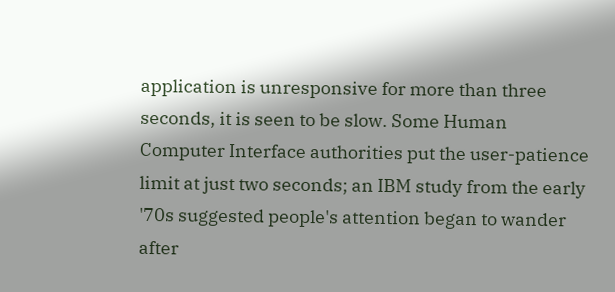application is unresponsive for more than three seconds, it is seen to be slow. Some Human Computer Interface authorities put the user-patience limit at just two seconds; an IBM study from the early '70s suggested people's attention began to wander after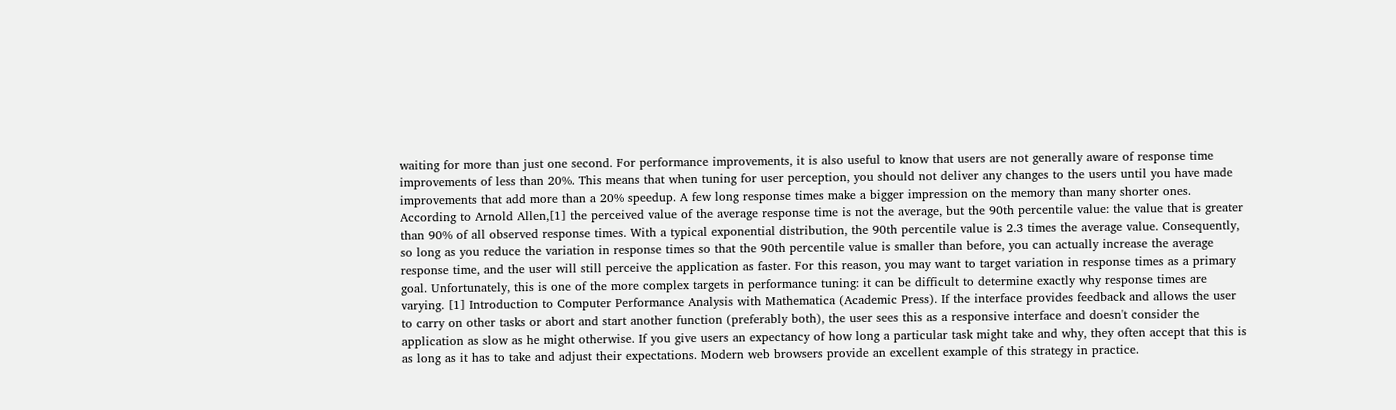waiting for more than just one second. For performance improvements, it is also useful to know that users are not generally aware of response time improvements of less than 20%. This means that when tuning for user perception, you should not deliver any changes to the users until you have made improvements that add more than a 20% speedup. A few long response times make a bigger impression on the memory than many shorter ones. According to Arnold Allen,[1] the perceived value of the average response time is not the average, but the 90th percentile value: the value that is greater than 90% of all observed response times. With a typical exponential distribution, the 90th percentile value is 2.3 times the average value. Consequently, so long as you reduce the variation in response times so that the 90th percentile value is smaller than before, you can actually increase the average response time, and the user will still perceive the application as faster. For this reason, you may want to target variation in response times as a primary goal. Unfortunately, this is one of the more complex targets in performance tuning: it can be difficult to determine exactly why response times are varying. [1] Introduction to Computer Performance Analysis with Mathematica (Academic Press). If the interface provides feedback and allows the user to carry on other tasks or abort and start another function (preferably both), the user sees this as a responsive interface and doesn't consider the application as slow as he might otherwise. If you give users an expectancy of how long a particular task might take and why, they often accept that this is as long as it has to take and adjust their expectations. Modern web browsers provide an excellent example of this strategy in practice.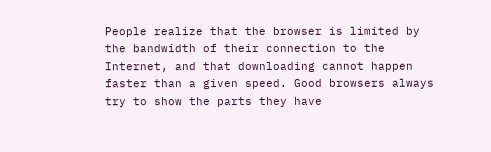People realize that the browser is limited by the bandwidth of their connection to the Internet, and that downloading cannot happen faster than a given speed. Good browsers always try to show the parts they have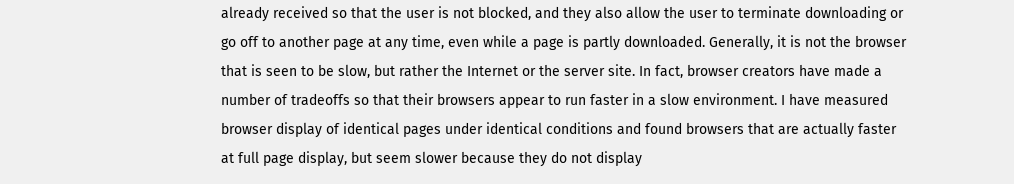already received so that the user is not blocked, and they also allow the user to terminate downloading or go off to another page at any time, even while a page is partly downloaded. Generally, it is not the browser that is seen to be slow, but rather the Internet or the server site. In fact, browser creators have made a number of tradeoffs so that their browsers appear to run faster in a slow environment. I have measured browser display of identical pages under identical conditions and found browsers that are actually faster at full page display, but seem slower because they do not display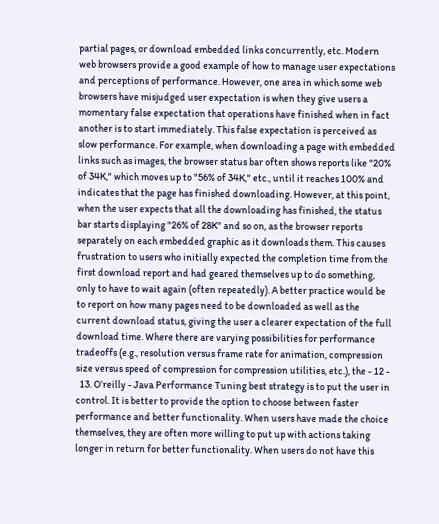partial pages, or download embedded links concurrently, etc. Modern web browsers provide a good example of how to manage user expectations and perceptions of performance. However, one area in which some web browsers have misjudged user expectation is when they give users a momentary false expectation that operations have finished when in fact another is to start immediately. This false expectation is perceived as slow performance. For example, when downloading a page with embedded links such as images, the browser status bar often shows reports like "20% of 34K," which moves up to "56% of 34K," etc., until it reaches 100% and indicates that the page has finished downloading. However, at this point, when the user expects that all the downloading has finished, the status bar starts displaying "26% of 28K" and so on, as the browser reports separately on each embedded graphic as it downloads them. This causes frustration to users who initially expected the completion time from the first download report and had geared themselves up to do something, only to have to wait again (often repeatedly). A better practice would be to report on how many pages need to be downloaded as well as the current download status, giving the user a clearer expectation of the full download time. Where there are varying possibilities for performance tradeoffs (e.g., resolution versus frame rate for animation, compression size versus speed of compression for compression utilities, etc.), the - 12 -
  13. O’reilly - Java Performance Tuning best strategy is to put the user in control. It is better to provide the option to choose between faster performance and better functionality. When users have made the choice themselves, they are often more willing to put up with actions taking longer in return for better functionality. When users do not have this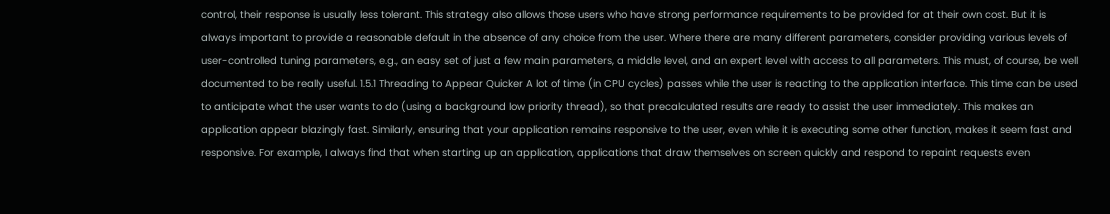control, their response is usually less tolerant. This strategy also allows those users who have strong performance requirements to be provided for at their own cost. But it is always important to provide a reasonable default in the absence of any choice from the user. Where there are many different parameters, consider providing various levels of user-controlled tuning parameters, e.g., an easy set of just a few main parameters, a middle level, and an expert level with access to all parameters. This must, of course, be well documented to be really useful. 1.5.1 Threading to Appear Quicker A lot of time (in CPU cycles) passes while the user is reacting to the application interface. This time can be used to anticipate what the user wants to do (using a background low priority thread), so that precalculated results are ready to assist the user immediately. This makes an application appear blazingly fast. Similarly, ensuring that your application remains responsive to the user, even while it is executing some other function, makes it seem fast and responsive. For example, I always find that when starting up an application, applications that draw themselves on screen quickly and respond to repaint requests even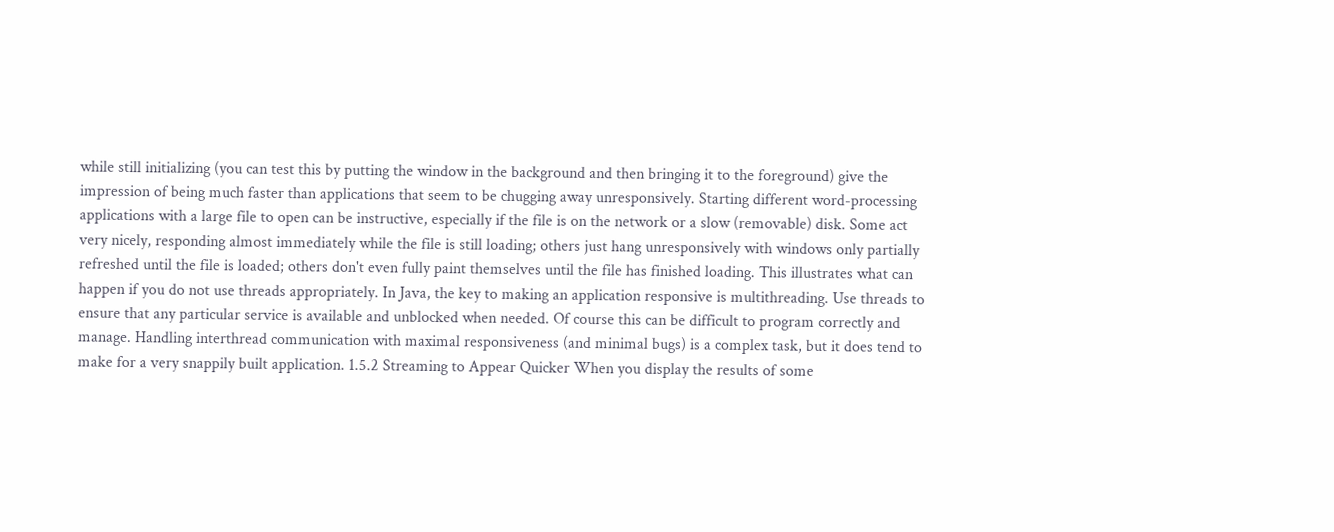while still initializing (you can test this by putting the window in the background and then bringing it to the foreground) give the impression of being much faster than applications that seem to be chugging away unresponsively. Starting different word-processing applications with a large file to open can be instructive, especially if the file is on the network or a slow (removable) disk. Some act very nicely, responding almost immediately while the file is still loading; others just hang unresponsively with windows only partially refreshed until the file is loaded; others don't even fully paint themselves until the file has finished loading. This illustrates what can happen if you do not use threads appropriately. In Java, the key to making an application responsive is multithreading. Use threads to ensure that any particular service is available and unblocked when needed. Of course this can be difficult to program correctly and manage. Handling interthread communication with maximal responsiveness (and minimal bugs) is a complex task, but it does tend to make for a very snappily built application. 1.5.2 Streaming to Appear Quicker When you display the results of some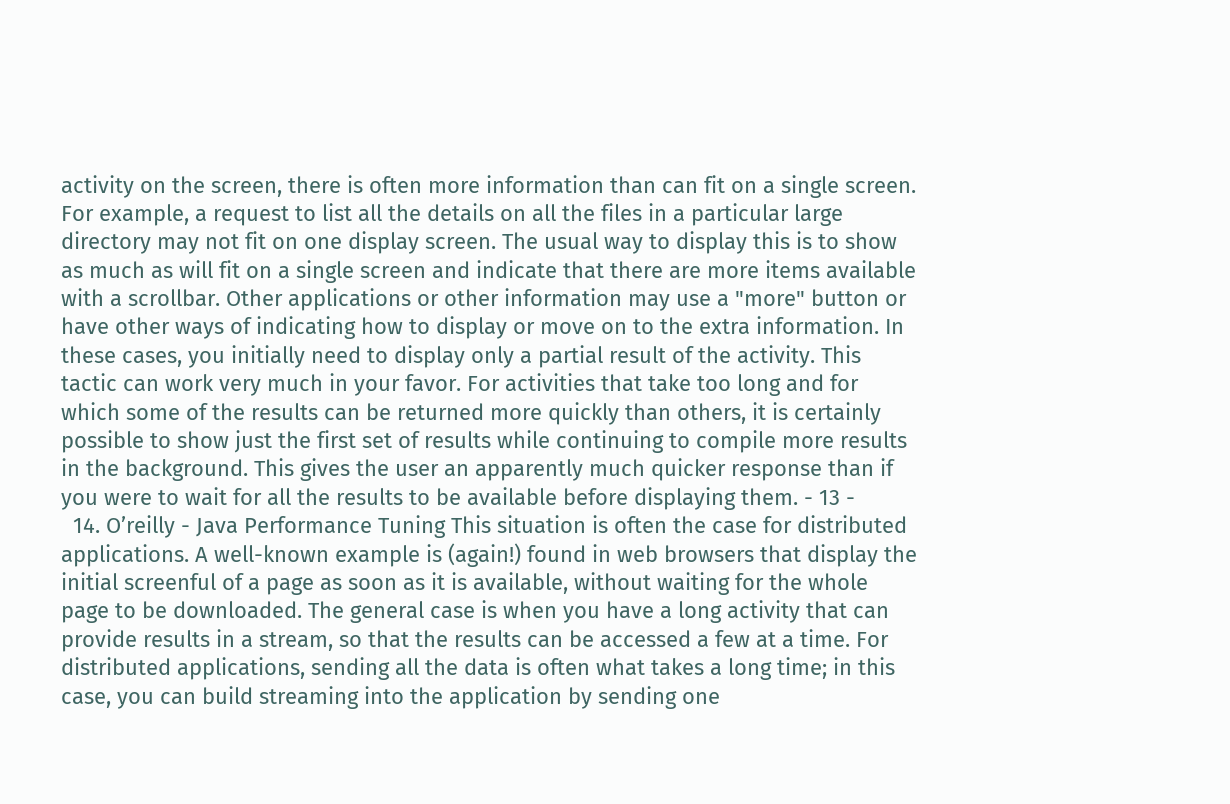activity on the screen, there is often more information than can fit on a single screen. For example, a request to list all the details on all the files in a particular large directory may not fit on one display screen. The usual way to display this is to show as much as will fit on a single screen and indicate that there are more items available with a scrollbar. Other applications or other information may use a "more" button or have other ways of indicating how to display or move on to the extra information. In these cases, you initially need to display only a partial result of the activity. This tactic can work very much in your favor. For activities that take too long and for which some of the results can be returned more quickly than others, it is certainly possible to show just the first set of results while continuing to compile more results in the background. This gives the user an apparently much quicker response than if you were to wait for all the results to be available before displaying them. - 13 -
  14. O’reilly - Java Performance Tuning This situation is often the case for distributed applications. A well-known example is (again!) found in web browsers that display the initial screenful of a page as soon as it is available, without waiting for the whole page to be downloaded. The general case is when you have a long activity that can provide results in a stream, so that the results can be accessed a few at a time. For distributed applications, sending all the data is often what takes a long time; in this case, you can build streaming into the application by sending one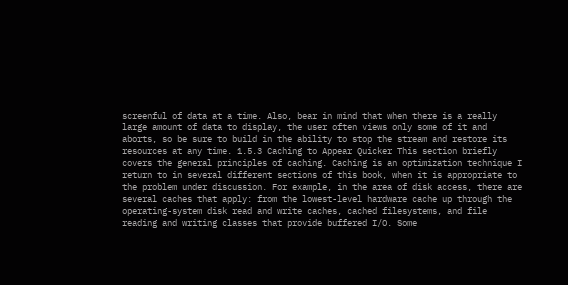screenful of data at a time. Also, bear in mind that when there is a really large amount of data to display, the user often views only some of it and aborts, so be sure to build in the ability to stop the stream and restore its resources at any time. 1.5.3 Caching to Appear Quicker This section briefly covers the general principles of caching. Caching is an optimization technique I return to in several different sections of this book, when it is appropriate to the problem under discussion. For example, in the area of disk access, there are several caches that apply: from the lowest-level hardware cache up through the operating-system disk read and write caches, cached filesystems, and file reading and writing classes that provide buffered I/O. Some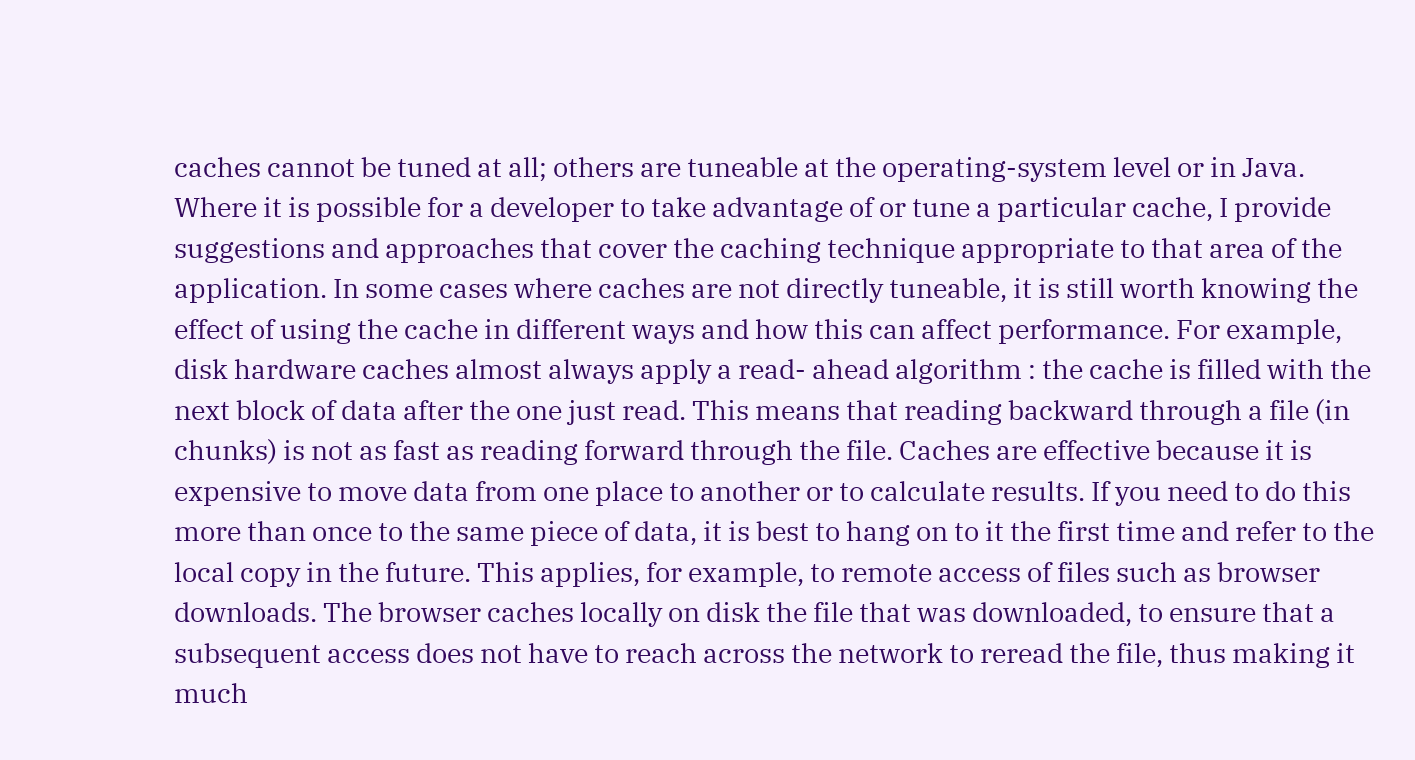caches cannot be tuned at all; others are tuneable at the operating-system level or in Java. Where it is possible for a developer to take advantage of or tune a particular cache, I provide suggestions and approaches that cover the caching technique appropriate to that area of the application. In some cases where caches are not directly tuneable, it is still worth knowing the effect of using the cache in different ways and how this can affect performance. For example, disk hardware caches almost always apply a read- ahead algorithm : the cache is filled with the next block of data after the one just read. This means that reading backward through a file (in chunks) is not as fast as reading forward through the file. Caches are effective because it is expensive to move data from one place to another or to calculate results. If you need to do this more than once to the same piece of data, it is best to hang on to it the first time and refer to the local copy in the future. This applies, for example, to remote access of files such as browser downloads. The browser caches locally on disk the file that was downloaded, to ensure that a subsequent access does not have to reach across the network to reread the file, thus making it much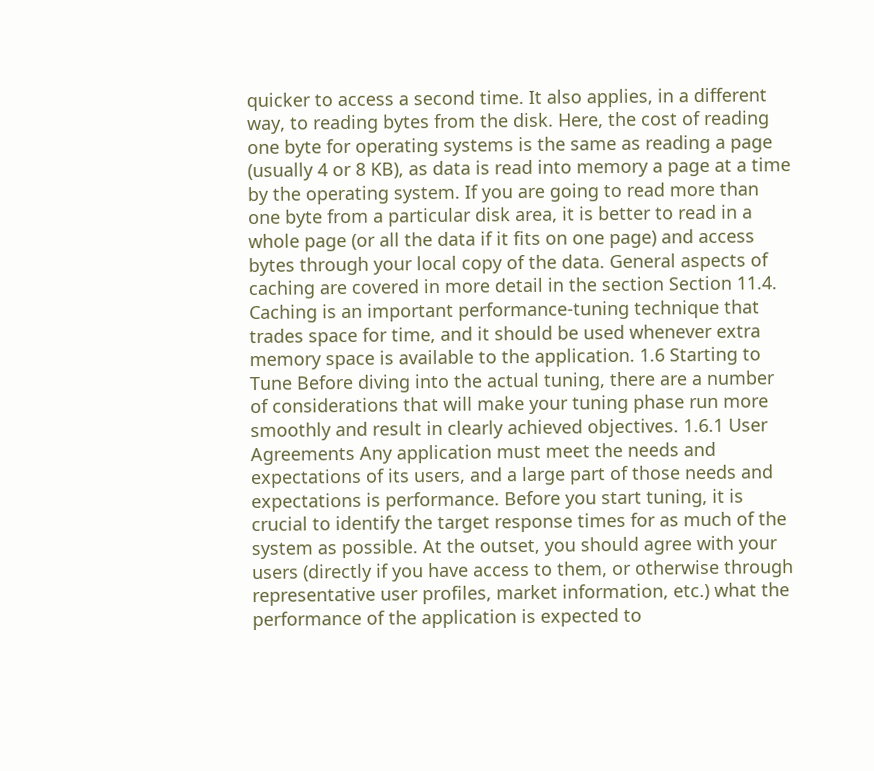quicker to access a second time. It also applies, in a different way, to reading bytes from the disk. Here, the cost of reading one byte for operating systems is the same as reading a page (usually 4 or 8 KB), as data is read into memory a page at a time by the operating system. If you are going to read more than one byte from a particular disk area, it is better to read in a whole page (or all the data if it fits on one page) and access bytes through your local copy of the data. General aspects of caching are covered in more detail in the section Section 11.4. Caching is an important performance-tuning technique that trades space for time, and it should be used whenever extra memory space is available to the application. 1.6 Starting to Tune Before diving into the actual tuning, there are a number of considerations that will make your tuning phase run more smoothly and result in clearly achieved objectives. 1.6.1 User Agreements Any application must meet the needs and expectations of its users, and a large part of those needs and expectations is performance. Before you start tuning, it is crucial to identify the target response times for as much of the system as possible. At the outset, you should agree with your users (directly if you have access to them, or otherwise through representative user profiles, market information, etc.) what the performance of the application is expected to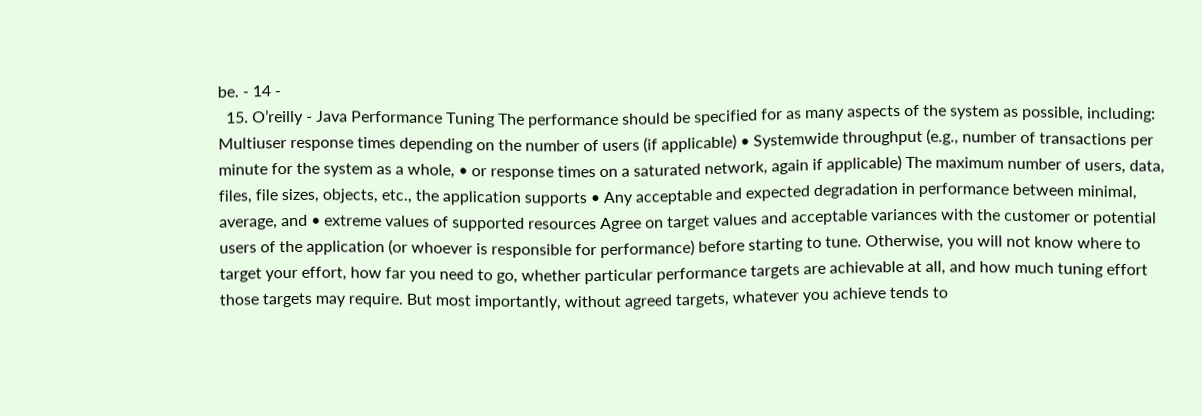be. - 14 -
  15. O’reilly - Java Performance Tuning The performance should be specified for as many aspects of the system as possible, including: Multiuser response times depending on the number of users (if applicable) • Systemwide throughput (e.g., number of transactions per minute for the system as a whole, • or response times on a saturated network, again if applicable) The maximum number of users, data, files, file sizes, objects, etc., the application supports • Any acceptable and expected degradation in performance between minimal, average, and • extreme values of supported resources Agree on target values and acceptable variances with the customer or potential users of the application (or whoever is responsible for performance) before starting to tune. Otherwise, you will not know where to target your effort, how far you need to go, whether particular performance targets are achievable at all, and how much tuning effort those targets may require. But most importantly, without agreed targets, whatever you achieve tends to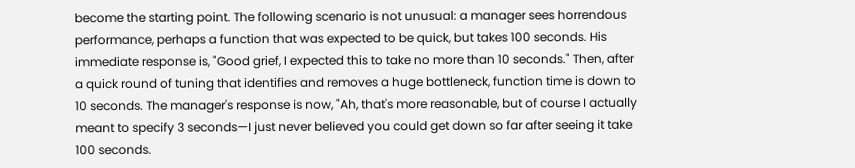become the starting point. The following scenario is not unusual: a manager sees horrendous performance, perhaps a function that was expected to be quick, but takes 100 seconds. His immediate response is, "Good grief, I expected this to take no more than 10 seconds." Then, after a quick round of tuning that identifies and removes a huge bottleneck, function time is down to 10 seconds. The manager's response is now, "Ah, that's more reasonable, but of course I actually meant to specify 3 seconds—I just never believed you could get down so far after seeing it take 100 seconds.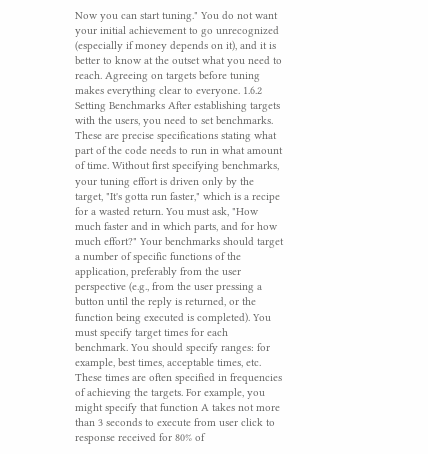Now you can start tuning." You do not want your initial achievement to go unrecognized (especially if money depends on it), and it is better to know at the outset what you need to reach. Agreeing on targets before tuning makes everything clear to everyone. 1.6.2 Setting Benchmarks After establishing targets with the users, you need to set benchmarks. These are precise specifications stating what part of the code needs to run in what amount of time. Without first specifying benchmarks, your tuning effort is driven only by the target, "It's gotta run faster," which is a recipe for a wasted return. You must ask, "How much faster and in which parts, and for how much effort?" Your benchmarks should target a number of specific functions of the application, preferably from the user perspective (e.g., from the user pressing a button until the reply is returned, or the function being executed is completed). You must specify target times for each benchmark. You should specify ranges: for example, best times, acceptable times, etc. These times are often specified in frequencies of achieving the targets. For example, you might specify that function A takes not more than 3 seconds to execute from user click to response received for 80% of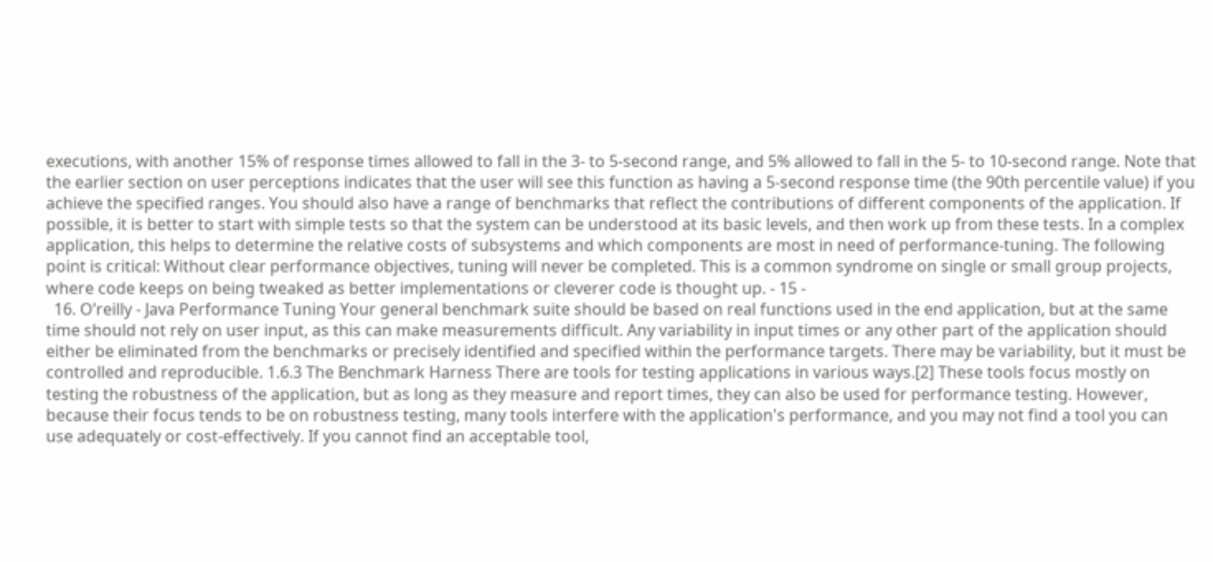executions, with another 15% of response times allowed to fall in the 3- to 5-second range, and 5% allowed to fall in the 5- to 10-second range. Note that the earlier section on user perceptions indicates that the user will see this function as having a 5-second response time (the 90th percentile value) if you achieve the specified ranges. You should also have a range of benchmarks that reflect the contributions of different components of the application. If possible, it is better to start with simple tests so that the system can be understood at its basic levels, and then work up from these tests. In a complex application, this helps to determine the relative costs of subsystems and which components are most in need of performance-tuning. The following point is critical: Without clear performance objectives, tuning will never be completed. This is a common syndrome on single or small group projects, where code keeps on being tweaked as better implementations or cleverer code is thought up. - 15 -
  16. O’reilly - Java Performance Tuning Your general benchmark suite should be based on real functions used in the end application, but at the same time should not rely on user input, as this can make measurements difficult. Any variability in input times or any other part of the application should either be eliminated from the benchmarks or precisely identified and specified within the performance targets. There may be variability, but it must be controlled and reproducible. 1.6.3 The Benchmark Harness There are tools for testing applications in various ways.[2] These tools focus mostly on testing the robustness of the application, but as long as they measure and report times, they can also be used for performance testing. However, because their focus tends to be on robustness testing, many tools interfere with the application's performance, and you may not find a tool you can use adequately or cost-effectively. If you cannot find an acceptable tool,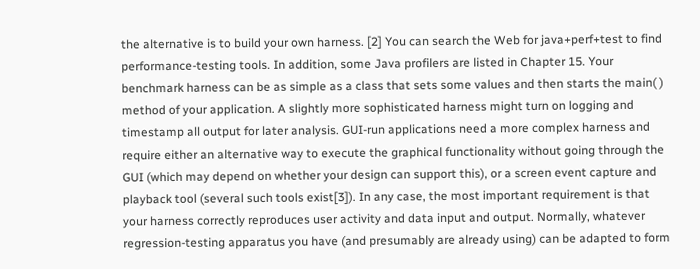the alternative is to build your own harness. [2] You can search the Web for java+perf+test to find performance-testing tools. In addition, some Java profilers are listed in Chapter 15. Your benchmark harness can be as simple as a class that sets some values and then starts the main( ) method of your application. A slightly more sophisticated harness might turn on logging and timestamp all output for later analysis. GUI-run applications need a more complex harness and require either an alternative way to execute the graphical functionality without going through the GUI (which may depend on whether your design can support this), or a screen event capture and playback tool (several such tools exist[3]). In any case, the most important requirement is that your harness correctly reproduces user activity and data input and output. Normally, whatever regression-testing apparatus you have (and presumably are already using) can be adapted to form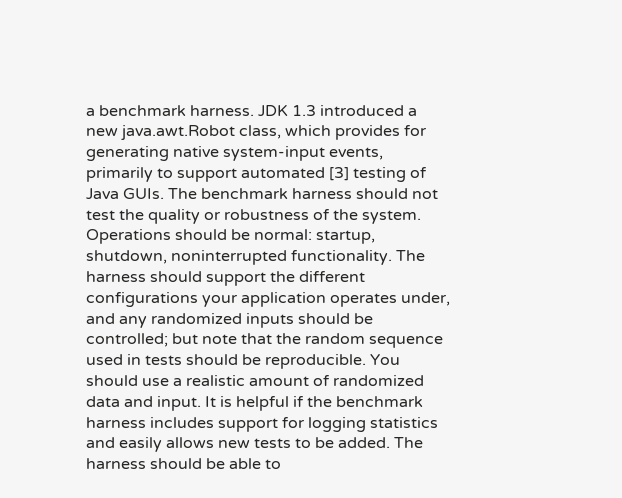a benchmark harness. JDK 1.3 introduced a new java.awt.Robot class, which provides for generating native system-input events, primarily to support automated [3] testing of Java GUIs. The benchmark harness should not test the quality or robustness of the system. Operations should be normal: startup, shutdown, noninterrupted functionality. The harness should support the different configurations your application operates under, and any randomized inputs should be controlled; but note that the random sequence used in tests should be reproducible. You should use a realistic amount of randomized data and input. It is helpful if the benchmark harness includes support for logging statistics and easily allows new tests to be added. The harness should be able to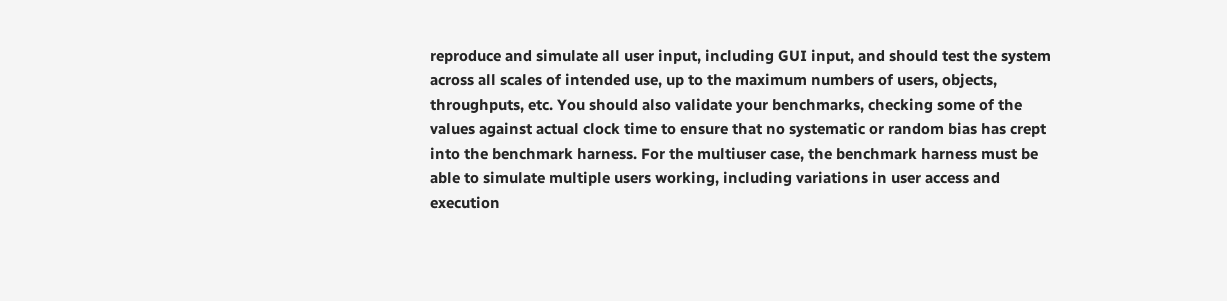reproduce and simulate all user input, including GUI input, and should test the system across all scales of intended use, up to the maximum numbers of users, objects, throughputs, etc. You should also validate your benchmarks, checking some of the values against actual clock time to ensure that no systematic or random bias has crept into the benchmark harness. For the multiuser case, the benchmark harness must be able to simulate multiple users working, including variations in user access and execution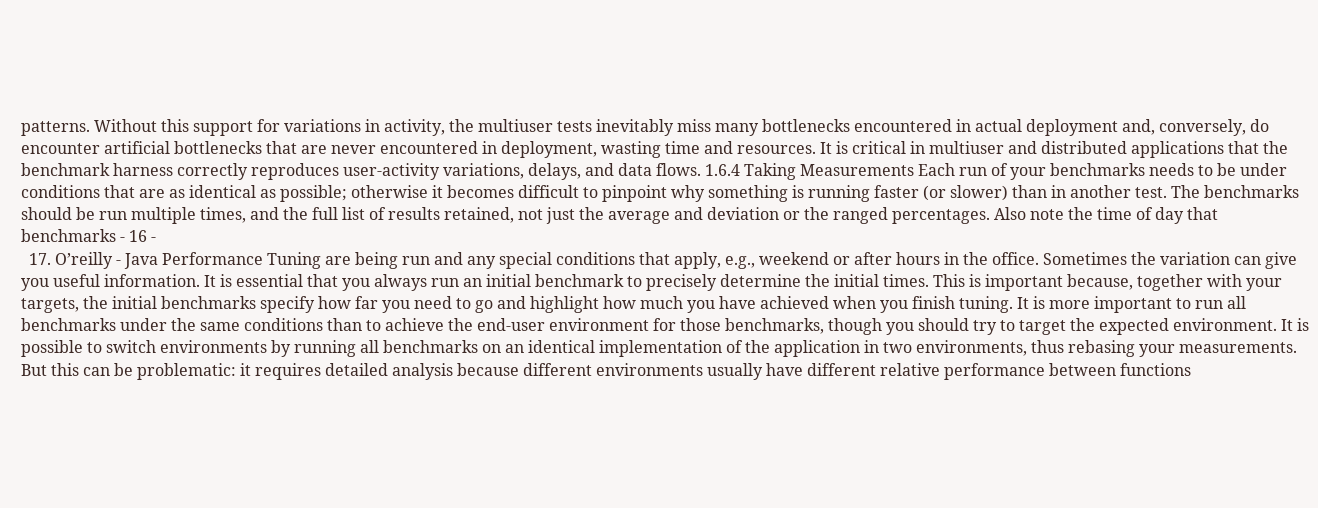patterns. Without this support for variations in activity, the multiuser tests inevitably miss many bottlenecks encountered in actual deployment and, conversely, do encounter artificial bottlenecks that are never encountered in deployment, wasting time and resources. It is critical in multiuser and distributed applications that the benchmark harness correctly reproduces user-activity variations, delays, and data flows. 1.6.4 Taking Measurements Each run of your benchmarks needs to be under conditions that are as identical as possible; otherwise it becomes difficult to pinpoint why something is running faster (or slower) than in another test. The benchmarks should be run multiple times, and the full list of results retained, not just the average and deviation or the ranged percentages. Also note the time of day that benchmarks - 16 -
  17. O’reilly - Java Performance Tuning are being run and any special conditions that apply, e.g., weekend or after hours in the office. Sometimes the variation can give you useful information. It is essential that you always run an initial benchmark to precisely determine the initial times. This is important because, together with your targets, the initial benchmarks specify how far you need to go and highlight how much you have achieved when you finish tuning. It is more important to run all benchmarks under the same conditions than to achieve the end-user environment for those benchmarks, though you should try to target the expected environment. It is possible to switch environments by running all benchmarks on an identical implementation of the application in two environments, thus rebasing your measurements. But this can be problematic: it requires detailed analysis because different environments usually have different relative performance between functions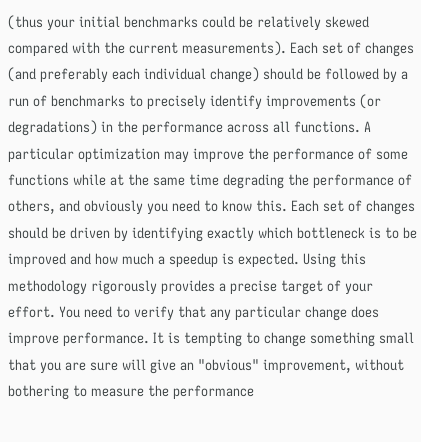(thus your initial benchmarks could be relatively skewed compared with the current measurements). Each set of changes (and preferably each individual change) should be followed by a run of benchmarks to precisely identify improvements (or degradations) in the performance across all functions. A particular optimization may improve the performance of some functions while at the same time degrading the performance of others, and obviously you need to know this. Each set of changes should be driven by identifying exactly which bottleneck is to be improved and how much a speedup is expected. Using this methodology rigorously provides a precise target of your effort. You need to verify that any particular change does improve performance. It is tempting to change something small that you are sure will give an "obvious" improvement, without bothering to measure the performance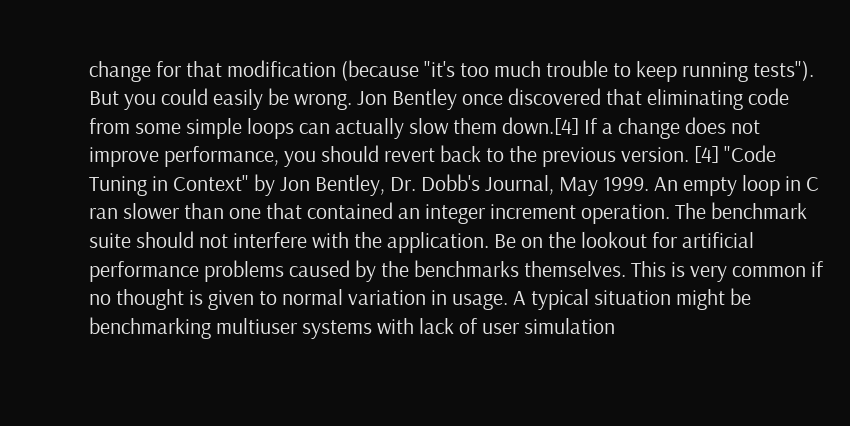change for that modification (because "it's too much trouble to keep running tests"). But you could easily be wrong. Jon Bentley once discovered that eliminating code from some simple loops can actually slow them down.[4] If a change does not improve performance, you should revert back to the previous version. [4] "Code Tuning in Context" by Jon Bentley, Dr. Dobb's Journal, May 1999. An empty loop in C ran slower than one that contained an integer increment operation. The benchmark suite should not interfere with the application. Be on the lookout for artificial performance problems caused by the benchmarks themselves. This is very common if no thought is given to normal variation in usage. A typical situation might be benchmarking multiuser systems with lack of user simulation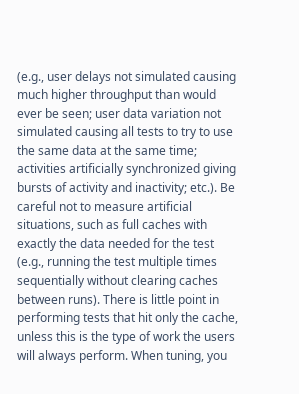(e.g., user delays not simulated causing much higher throughput than would ever be seen; user data variation not simulated causing all tests to try to use the same data at the same time; activities artificially synchronized giving bursts of activity and inactivity; etc.). Be careful not to measure artificial situations, such as full caches with exactly the data needed for the test (e.g., running the test multiple times sequentially without clearing caches between runs). There is little point in performing tests that hit only the cache, unless this is the type of work the users will always perform. When tuning, you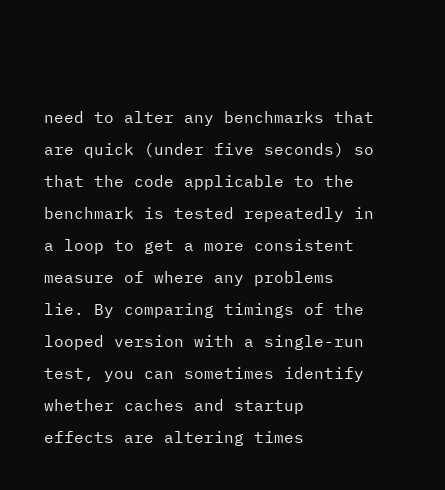need to alter any benchmarks that are quick (under five seconds) so that the code applicable to the benchmark is tested repeatedly in a loop to get a more consistent measure of where any problems lie. By comparing timings of the looped version with a single-run test, you can sometimes identify whether caches and startup effects are altering times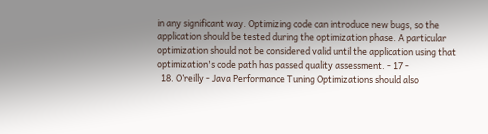in any significant way. Optimizing code can introduce new bugs, so the application should be tested during the optimization phase. A particular optimization should not be considered valid until the application using that optimization's code path has passed quality assessment. - 17 -
  18. O’reilly - Java Performance Tuning Optimizations should also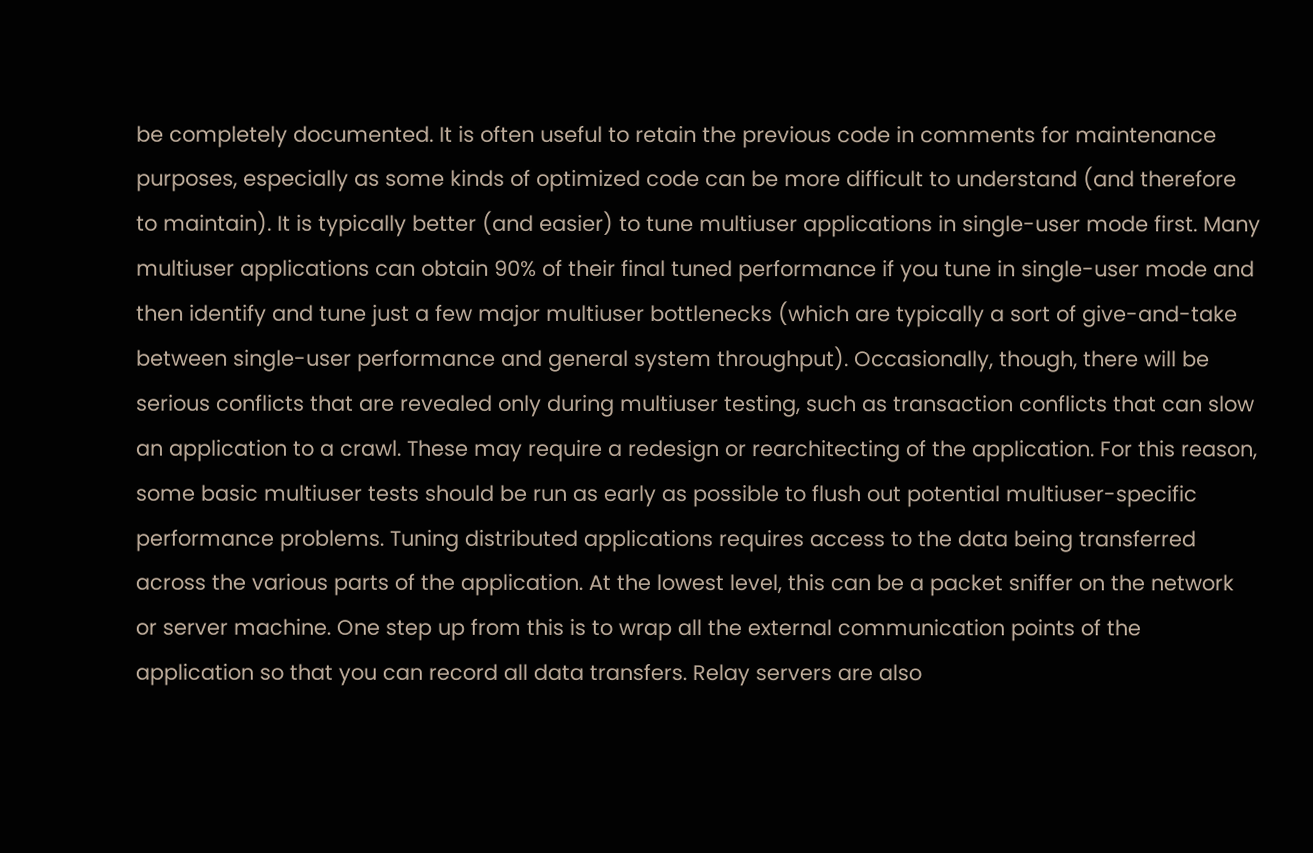be completely documented. It is often useful to retain the previous code in comments for maintenance purposes, especially as some kinds of optimized code can be more difficult to understand (and therefore to maintain). It is typically better (and easier) to tune multiuser applications in single-user mode first. Many multiuser applications can obtain 90% of their final tuned performance if you tune in single-user mode and then identify and tune just a few major multiuser bottlenecks (which are typically a sort of give-and-take between single-user performance and general system throughput). Occasionally, though, there will be serious conflicts that are revealed only during multiuser testing, such as transaction conflicts that can slow an application to a crawl. These may require a redesign or rearchitecting of the application. For this reason, some basic multiuser tests should be run as early as possible to flush out potential multiuser-specific performance problems. Tuning distributed applications requires access to the data being transferred across the various parts of the application. At the lowest level, this can be a packet sniffer on the network or server machine. One step up from this is to wrap all the external communication points of the application so that you can record all data transfers. Relay servers are also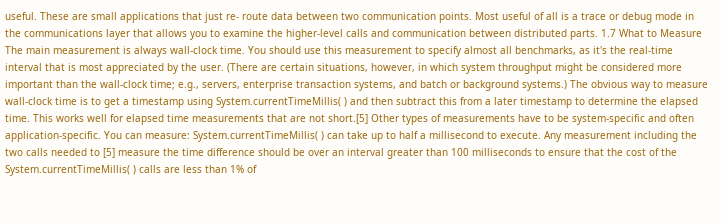useful. These are small applications that just re- route data between two communication points. Most useful of all is a trace or debug mode in the communications layer that allows you to examine the higher-level calls and communication between distributed parts. 1.7 What to Measure The main measurement is always wall-clock time. You should use this measurement to specify almost all benchmarks, as it's the real-time interval that is most appreciated by the user. (There are certain situations, however, in which system throughput might be considered more important than the wall-clock time; e.g., servers, enterprise transaction systems, and batch or background systems.) The obvious way to measure wall-clock time is to get a timestamp using System.currentTimeMillis( ) and then subtract this from a later timestamp to determine the elapsed time. This works well for elapsed time measurements that are not short.[5] Other types of measurements have to be system-specific and often application-specific. You can measure: System.currentTimeMillis( ) can take up to half a millisecond to execute. Any measurement including the two calls needed to [5] measure the time difference should be over an interval greater than 100 milliseconds to ensure that the cost of the System.currentTimeMillis( ) calls are less than 1% of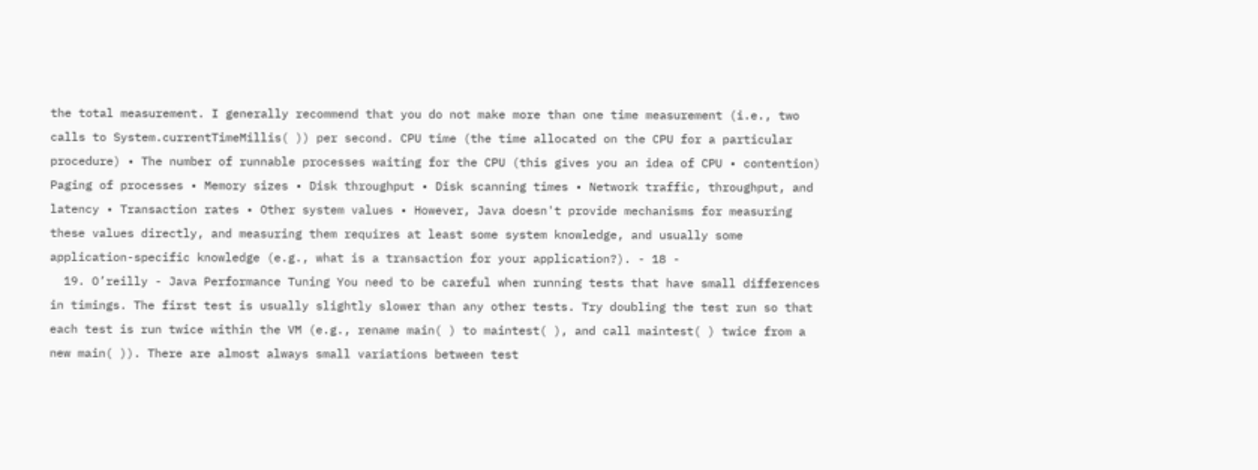the total measurement. I generally recommend that you do not make more than one time measurement (i.e., two calls to System.currentTimeMillis( )) per second. CPU time (the time allocated on the CPU for a particular procedure) • The number of runnable processes waiting for the CPU (this gives you an idea of CPU • contention) Paging of processes • Memory sizes • Disk throughput • Disk scanning times • Network traffic, throughput, and latency • Transaction rates • Other system values • However, Java doesn't provide mechanisms for measuring these values directly, and measuring them requires at least some system knowledge, and usually some application-specific knowledge (e.g., what is a transaction for your application?). - 18 -
  19. O’reilly - Java Performance Tuning You need to be careful when running tests that have small differences in timings. The first test is usually slightly slower than any other tests. Try doubling the test run so that each test is run twice within the VM (e.g., rename main( ) to maintest( ), and call maintest( ) twice from a new main( )). There are almost always small variations between test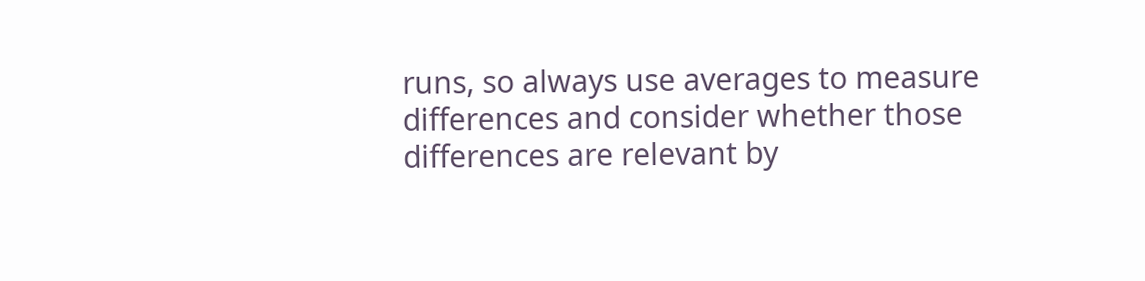runs, so always use averages to measure differences and consider whether those differences are relevant by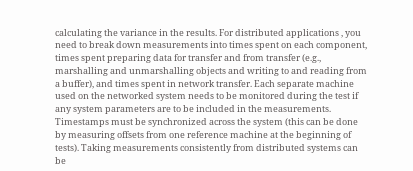calculating the variance in the results. For distributed applications , you need to break down measurements into times spent on each component, times spent preparing data for transfer and from transfer (e.g., marshalling and unmarshalling objects and writing to and reading from a buffer), and times spent in network transfer. Each separate machine used on the networked system needs to be monitored during the test if any system parameters are to be included in the measurements. Timestamps must be synchronized across the system (this can be done by measuring offsets from one reference machine at the beginning of tests). Taking measurements consistently from distributed systems can be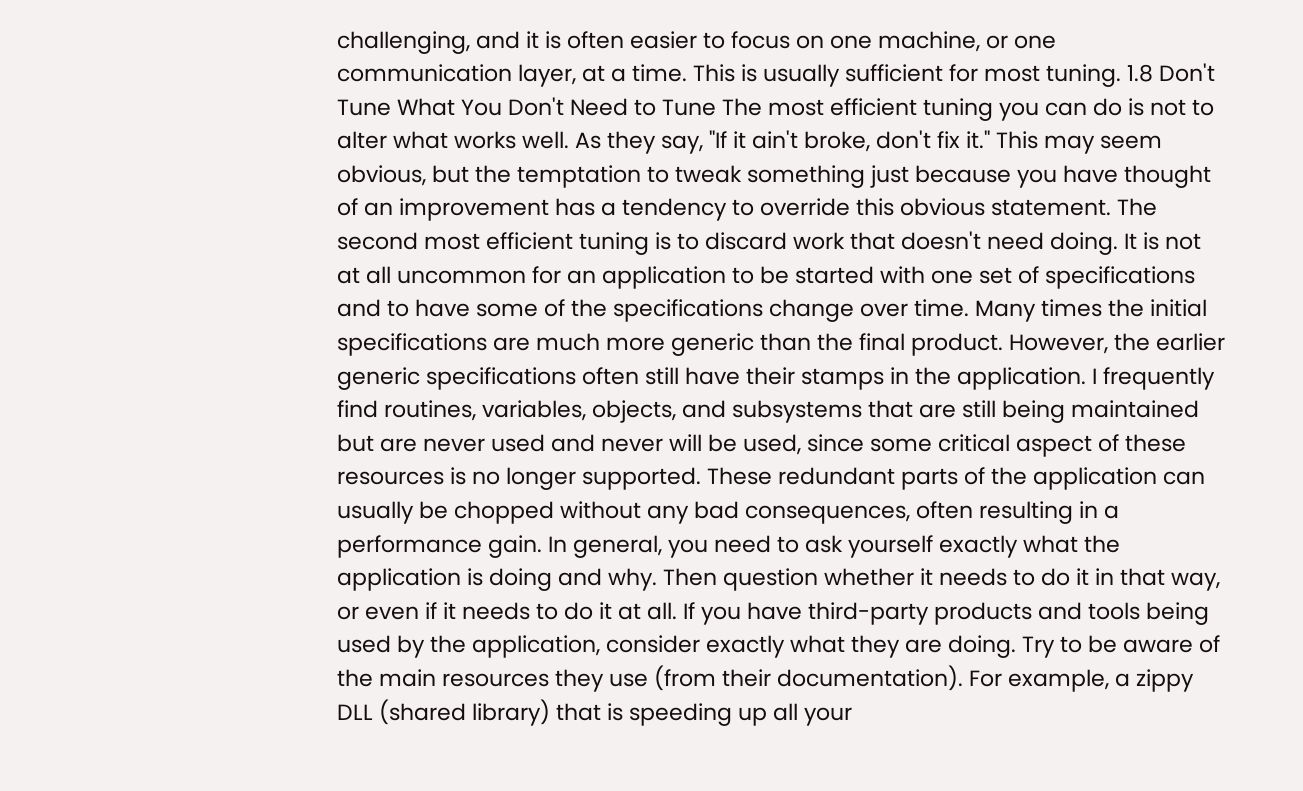challenging, and it is often easier to focus on one machine, or one communication layer, at a time. This is usually sufficient for most tuning. 1.8 Don't Tune What You Don't Need to Tune The most efficient tuning you can do is not to alter what works well. As they say, "If it ain't broke, don't fix it." This may seem obvious, but the temptation to tweak something just because you have thought of an improvement has a tendency to override this obvious statement. The second most efficient tuning is to discard work that doesn't need doing. It is not at all uncommon for an application to be started with one set of specifications and to have some of the specifications change over time. Many times the initial specifications are much more generic than the final product. However, the earlier generic specifications often still have their stamps in the application. I frequently find routines, variables, objects, and subsystems that are still being maintained but are never used and never will be used, since some critical aspect of these resources is no longer supported. These redundant parts of the application can usually be chopped without any bad consequences, often resulting in a performance gain. In general, you need to ask yourself exactly what the application is doing and why. Then question whether it needs to do it in that way, or even if it needs to do it at all. If you have third-party products and tools being used by the application, consider exactly what they are doing. Try to be aware of the main resources they use (from their documentation). For example, a zippy DLL (shared library) that is speeding up all your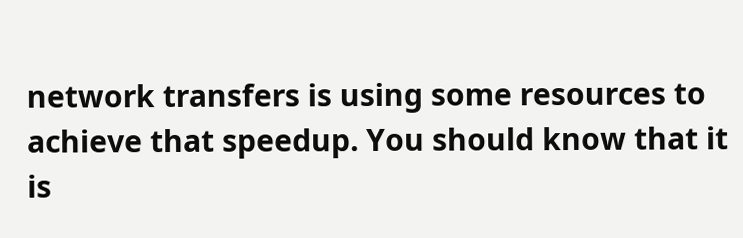network transfers is using some resources to achieve that speedup. You should know that it is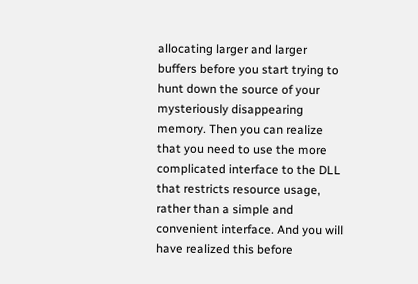allocating larger and larger buffers before you start trying to hunt down the source of your mysteriously disappearing memory. Then you can realize that you need to use the more complicated interface to the DLL that restricts resource usage, rather than a simple and convenient interface. And you will have realized this before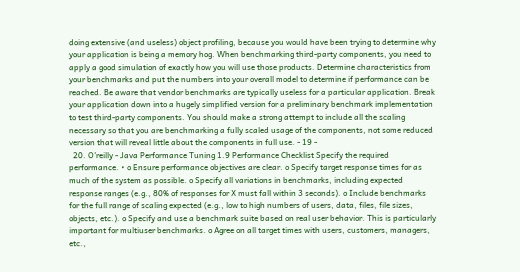doing extensive (and useless) object profiling, because you would have been trying to determine why your application is being a memory hog. When benchmarking third-party components, you need to apply a good simulation of exactly how you will use those products. Determine characteristics from your benchmarks and put the numbers into your overall model to determine if performance can be reached. Be aware that vendor benchmarks are typically useless for a particular application. Break your application down into a hugely simplified version for a preliminary benchmark implementation to test third-party components. You should make a strong attempt to include all the scaling necessary so that you are benchmarking a fully scaled usage of the components, not some reduced version that will reveal little about the components in full use. - 19 -
  20. O’reilly - Java Performance Tuning 1.9 Performance Checklist Specify the required performance. • o Ensure performance objectives are clear. o Specify target response times for as much of the system as possible. o Specify all variations in benchmarks, including expected response ranges (e.g., 80% of responses for X must fall within 3 seconds). o Include benchmarks for the full range of scaling expected (e.g., low to high numbers of users, data, files, file sizes, objects, etc.). o Specify and use a benchmark suite based on real user behavior. This is particularly important for multiuser benchmarks. o Agree on all target times with users, customers, managers, etc.,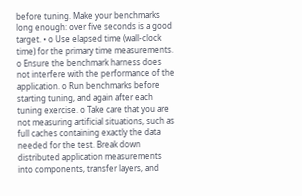before tuning. Make your benchmarks long enough: over five seconds is a good target. • o Use elapsed time (wall-clock time) for the primary time measurements. o Ensure the benchmark harness does not interfere with the performance of the application. o Run benchmarks before starting tuning, and again after each tuning exercise. o Take care that you are not measuring artificial situations, such as full caches containing exactly the data needed for the test. Break down distributed application measurements into components, transfer layers, and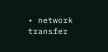• network transfer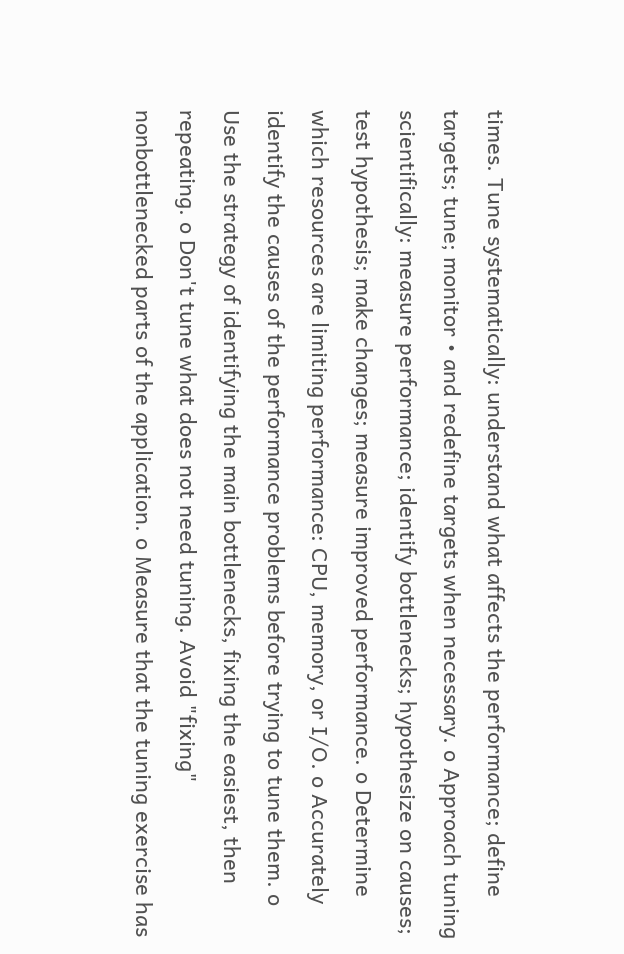times. Tune systematically: understand what affects the performance; define targets; tune; monitor • and redefine targets when necessary. o Approach tuning scientifically: measure performance; identify bottlenecks; hypothesize on causes; test hypothesis; make changes; measure improved performance. o Determine which resources are limiting performance: CPU, memory, or I/O. o Accurately identify the causes of the performance problems before trying to tune them. o Use the strategy of identifying the main bottlenecks, fixing the easiest, then repeating. o Don't tune what does not need tuning. Avoid "fixing" nonbottlenecked parts of the application. o Measure that the tuning exercise has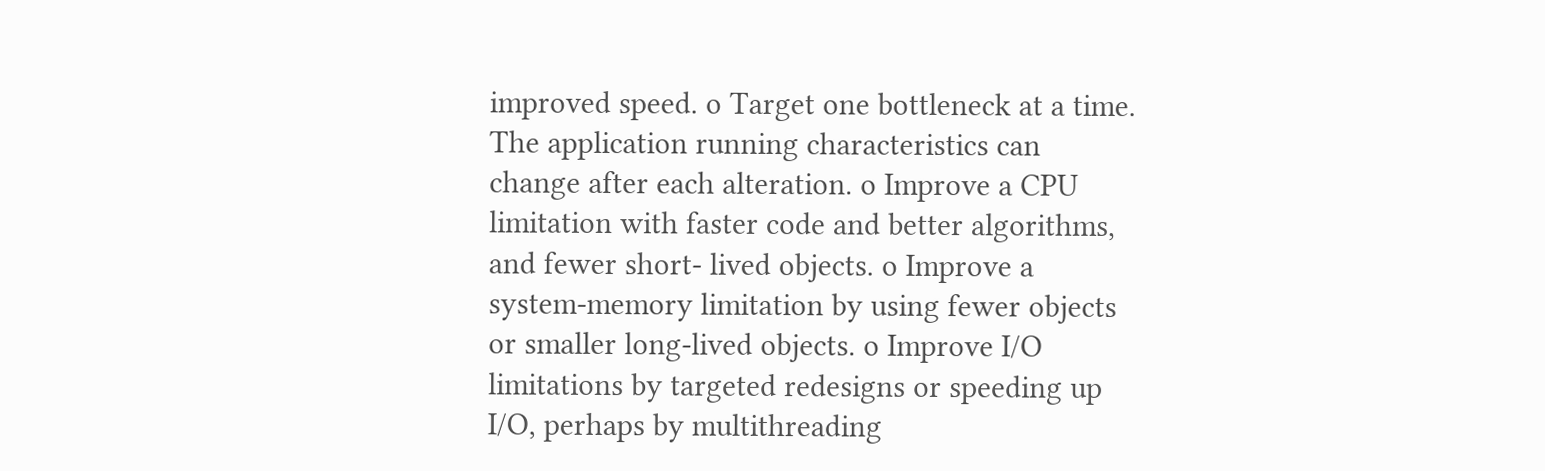improved speed. o Target one bottleneck at a time. The application running characteristics can change after each alteration. o Improve a CPU limitation with faster code and better algorithms, and fewer short- lived objects. o Improve a system-memory limitation by using fewer objects or smaller long-lived objects. o Improve I/O limitations by targeted redesigns or speeding up I/O, perhaps by multithreading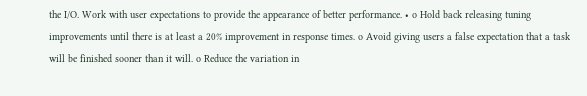the I/O. Work with user expectations to provide the appearance of better performance. • o Hold back releasing tuning improvements until there is at least a 20% improvement in response times. o Avoid giving users a false expectation that a task will be finished sooner than it will. o Reduce the variation in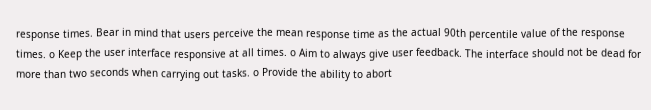response times. Bear in mind that users perceive the mean response time as the actual 90th percentile value of the response times. o Keep the user interface responsive at all times. o Aim to always give user feedback. The interface should not be dead for more than two seconds when carrying out tasks. o Provide the ability to abort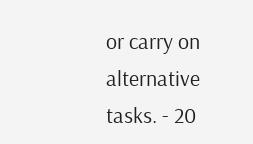or carry on alternative tasks. - 20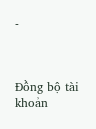-



Đồng bộ tài khoản